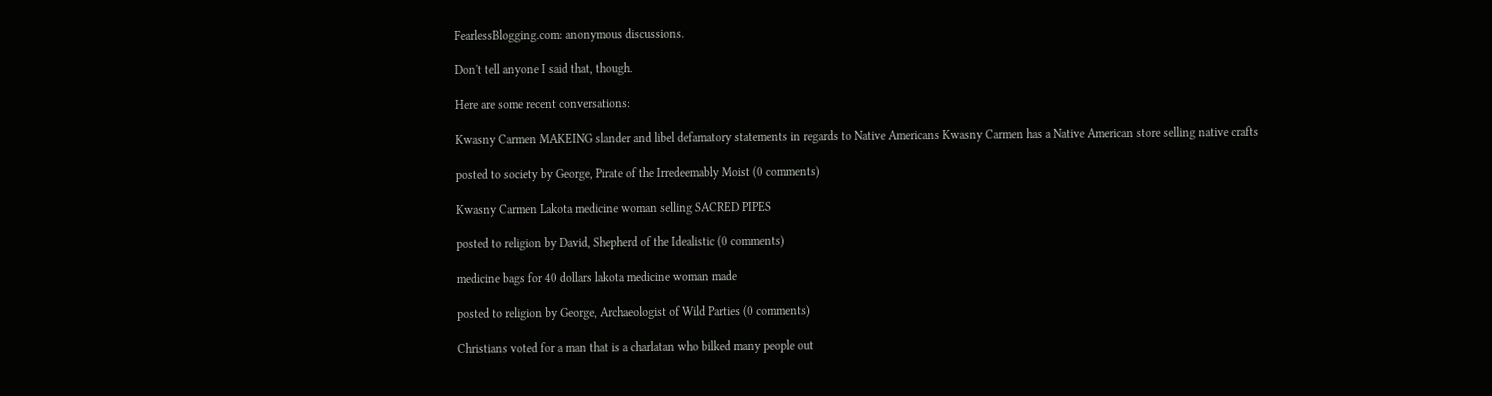FearlessBlogging.com: anonymous discussions.

Don't tell anyone I said that, though.

Here are some recent conversations:

Kwasny Carmen MAKEING slander and libel defamatory statements in regards to Native Americans Kwasny Carmen has a Native American store selling native crafts

posted to society by George, Pirate of the Irredeemably Moist (0 comments)

Kwasny Carmen Lakota medicine woman selling SACRED PIPES

posted to religion by David, Shepherd of the Idealistic (0 comments)

medicine bags for 40 dollars lakota medicine woman made

posted to religion by George, Archaeologist of Wild Parties (0 comments)

Christians voted for a man that is a charlatan who bilked many people out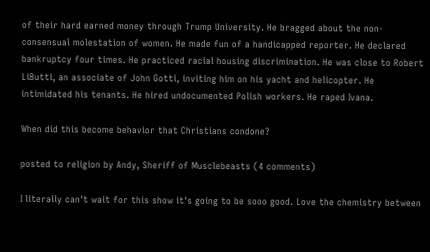of their hard earned money through Trump University. He bragged about the non-consensual molestation of women. He made fun of a handicapped reporter. He declared bankruptcy four times. He practiced racial housing discrimination. He was close to Robert LiButti, an associate of John Gotti, inviting him on his yacht and helicopter. He intimidated his tenants. He hired undocumented Polish workers. He raped Ivana.

When did this become behavior that Christians condone?

posted to religion by Andy, Sheriff of Musclebeasts (4 comments)

I literally can't wait for this show it's going to be sooo good. Love the chemistry between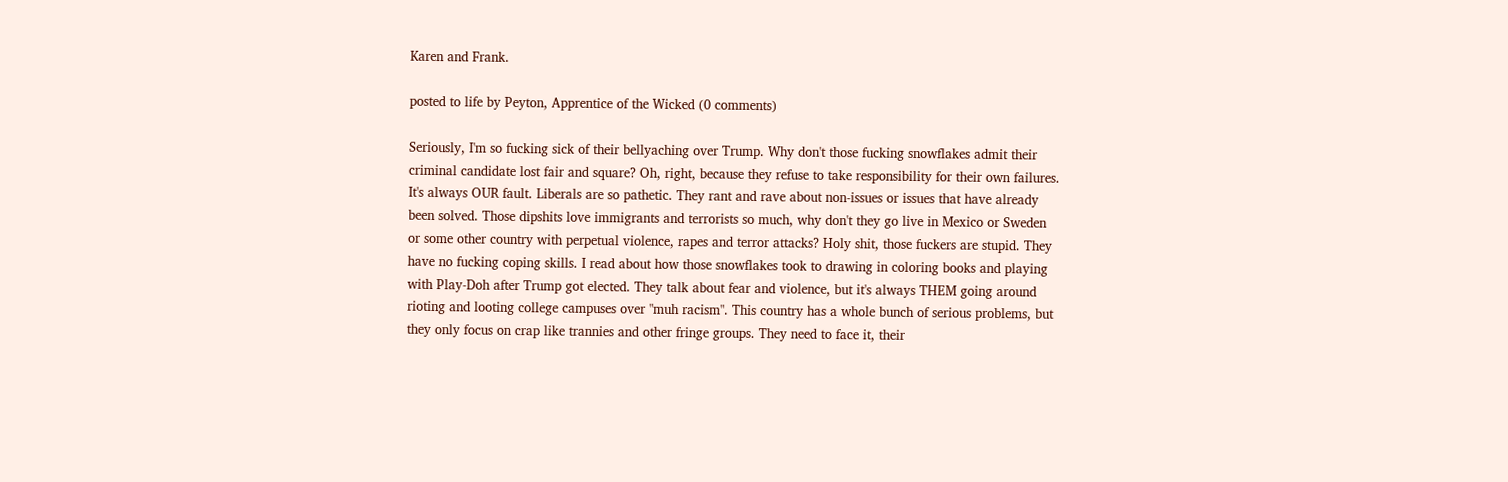Karen and Frank.

posted to life by Peyton, Apprentice of the Wicked (0 comments)

Seriously, I'm so fucking sick of their bellyaching over Trump. Why don't those fucking snowflakes admit their criminal candidate lost fair and square? Oh, right, because they refuse to take responsibility for their own failures. It's always OUR fault. Liberals are so pathetic. They rant and rave about non-issues or issues that have already been solved. Those dipshits love immigrants and terrorists so much, why don't they go live in Mexico or Sweden or some other country with perpetual violence, rapes and terror attacks? Holy shit, those fuckers are stupid. They have no fucking coping skills. I read about how those snowflakes took to drawing in coloring books and playing with Play-Doh after Trump got elected. They talk about fear and violence, but it's always THEM going around rioting and looting college campuses over "muh racism". This country has a whole bunch of serious problems, but they only focus on crap like trannies and other fringe groups. They need to face it, their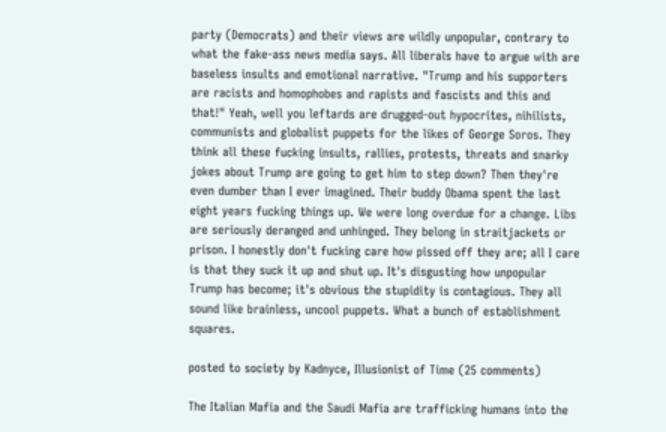party (Democrats) and their views are wildly unpopular, contrary to what the fake-ass news media says. All liberals have to argue with are baseless insults and emotional narrative. "Trump and his supporters are racists and homophobes and rapists and fascists and this and that!" Yeah, well you leftards are drugged-out hypocrites, nihilists, communists and globalist puppets for the likes of George Soros. They think all these fucking insults, rallies, protests, threats and snarky jokes about Trump are going to get him to step down? Then they're even dumber than I ever imagined. Their buddy Obama spent the last eight years fucking things up. We were long overdue for a change. Libs are seriously deranged and unhinged. They belong in straitjackets or prison. I honestly don't fucking care how pissed off they are; all I care is that they suck it up and shut up. It's disgusting how unpopular Trump has become; it's obvious the stupidity is contagious. They all sound like brainless, uncool puppets. What a bunch of establishment squares.

posted to society by Kadnyce, Illusionist of Time (25 comments)

The Italian Mafia and the Saudi Mafia are trafficking humans into the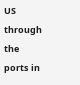US through the ports in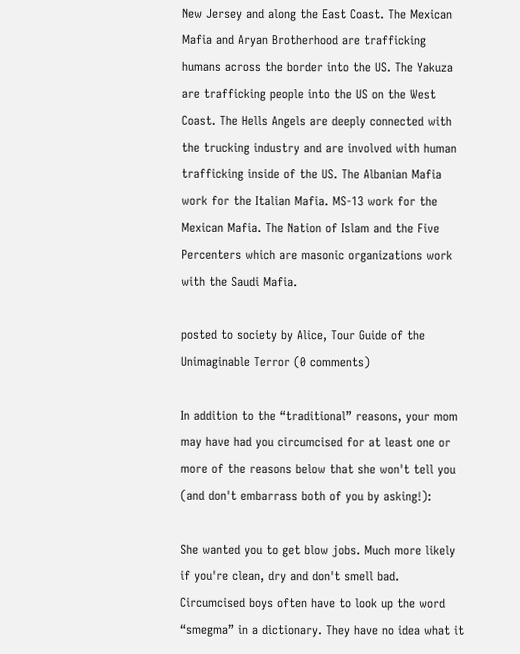New Jersey and along the East Coast. The Mexican Mafia and Aryan Brotherhood are trafficking humans across the border into the US. The Yakuza are trafficking people into the US on the West Coast. The Hells Angels are deeply connected with the trucking industry and are involved with human trafficking inside of the US. The Albanian Mafia work for the Italian Mafia. MS-13 work for the Mexican Mafia. The Nation of Islam and the Five Percenters which are masonic organizations work with the Saudi Mafia.

posted to society by Alice, Tour Guide of the Unimaginable Terror (0 comments)

In addition to the “traditional” reasons, your mom may have had you circumcised for at least one or more of the reasons below that she won't tell you (and don't embarrass both of you by asking!):

She wanted you to get blow jobs. Much more likely if you're clean, dry and don't smell bad. Circumcised boys often have to look up the word “smegma” in a dictionary. They have no idea what it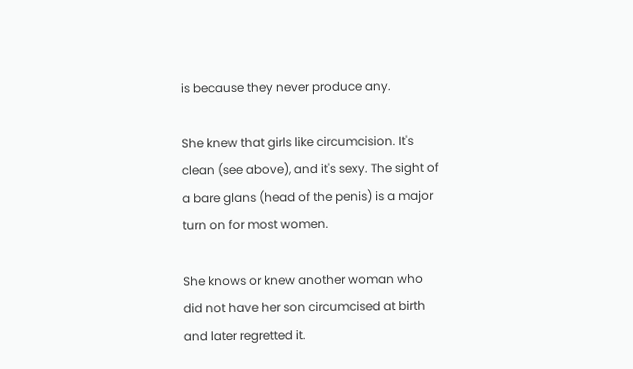is because they never produce any.

She knew that girls like circumcision. It's clean (see above), and it's sexy. The sight of a bare glans (head of the penis) is a major turn on for most women.

She knows or knew another woman who did not have her son circumcised at birth and later regretted it.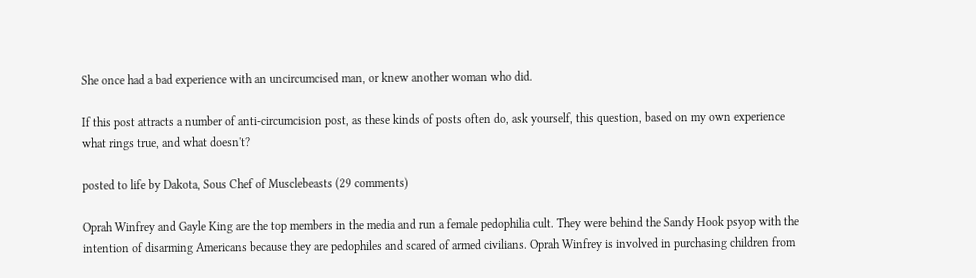She once had a bad experience with an uncircumcised man, or knew another woman who did.

If this post attracts a number of anti-circumcision post, as these kinds of posts often do, ask yourself, this question, based on my own experience what rings true, and what doesn't?

posted to life by Dakota, Sous Chef of Musclebeasts (29 comments)

Oprah Winfrey and Gayle King are the top members in the media and run a female pedophilia cult. They were behind the Sandy Hook psyop with the intention of disarming Americans because they are pedophiles and scared of armed civilians. Oprah Winfrey is involved in purchasing children from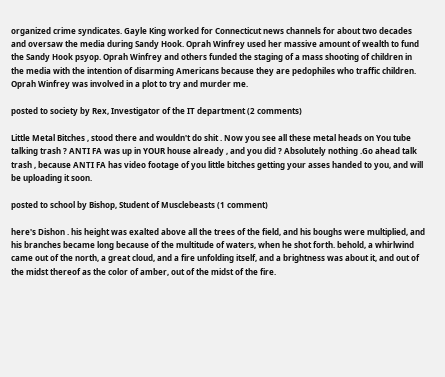organized crime syndicates. Gayle King worked for Connecticut news channels for about two decades and oversaw the media during Sandy Hook. Oprah Winfrey used her massive amount of wealth to fund the Sandy Hook psyop. Oprah Winfrey and others funded the staging of a mass shooting of children in the media with the intention of disarming Americans because they are pedophiles who traffic children. Oprah Winfrey was involved in a plot to try and murder me.

posted to society by Rex, Investigator of the IT department (2 comments)

Little Metal Bitches , stood there and wouldn't do shit . Now you see all these metal heads on You tube talking trash ? ANTI FA was up in YOUR house already , and you did ? Absolutely nothing .Go ahead talk trash , because ANTI FA has video footage of you little bitches getting your asses handed to you, and will be uploading it soon.

posted to school by Bishop, Student of Musclebeasts (1 comment)

here's Dishon . his height was exalted above all the trees of the field, and his boughs were multiplied, and his branches became long because of the multitude of waters, when he shot forth. behold, a whirlwind came out of the north, a great cloud, and a fire unfolding itself, and a brightness was about it, and out of the midst thereof as the color of amber, out of the midst of the fire.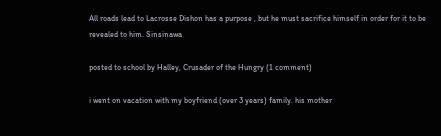All roads lead to Lacrosse Dishon has a purpose , but he must sacrifice himself in order for it to be revealed to him. Sinsinawa

posted to school by Halley, Crusader of the Hungry (1 comment)

i went on vacation with my boyfriend (over 3 years) family. his mother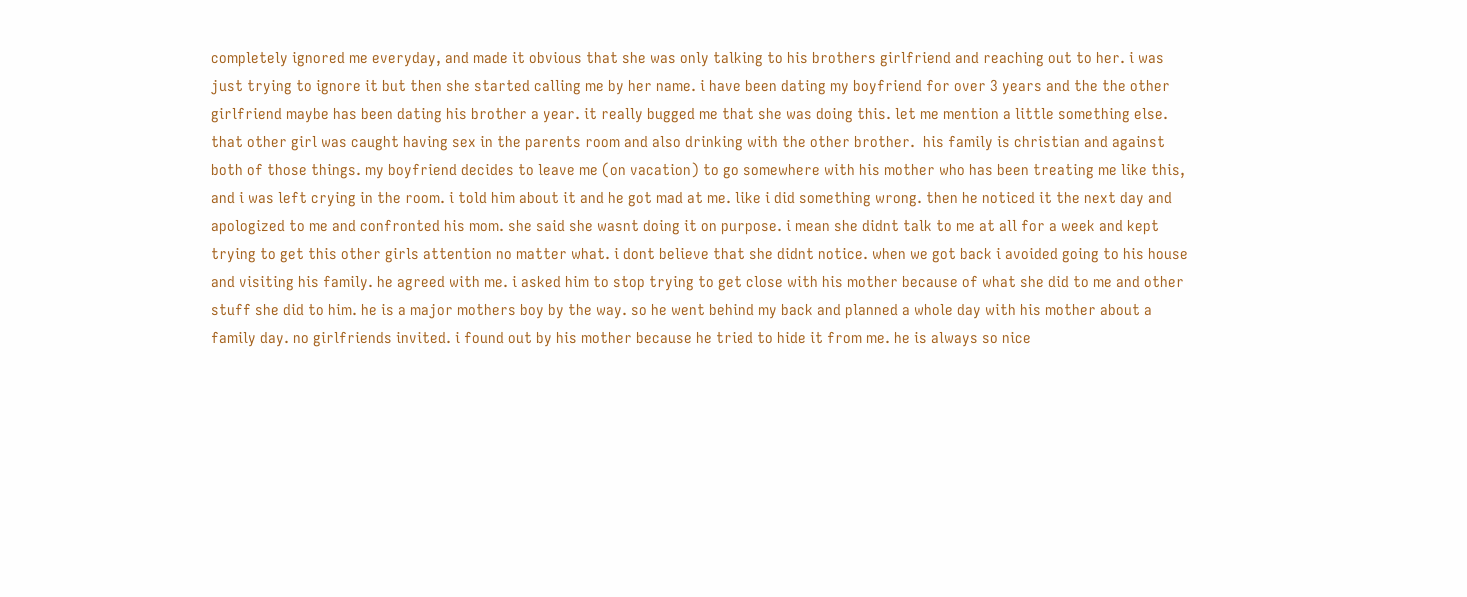completely ignored me everyday, and made it obvious that she was only talking to his brothers girlfriend and reaching out to her. i was just trying to ignore it but then she started calling me by her name. i have been dating my boyfriend for over 3 years and the the other girlfriend maybe has been dating his brother a year. it really bugged me that she was doing this. let me mention a little something else. that other girl was caught having sex in the parents room and also drinking with the other brother.  his family is christian and against both of those things. my boyfriend decides to leave me (on vacation) to go somewhere with his mother who has been treating me like this, and i was left crying in the room. i told him about it and he got mad at me. like i did something wrong. then he noticed it the next day and apologized to me and confronted his mom. she said she wasnt doing it on purpose. i mean she didnt talk to me at all for a week and kept trying to get this other girls attention no matter what. i dont believe that she didnt notice. when we got back i avoided going to his house and visiting his family. he agreed with me. i asked him to stop trying to get close with his mother because of what she did to me and other stuff she did to him. he is a major mothers boy by the way. so he went behind my back and planned a whole day with his mother about a family day. no girlfriends invited. i found out by his mother because he tried to hide it from me. he is always so nice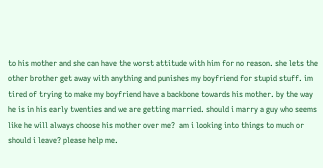to his mother and she can have the worst attitude with him for no reason. she lets the other brother get away with anything and punishes my boyfriend for stupid stuff. im tired of trying to make my boyfriend have a backbone towards his mother. by the way he is in his early twenties and we are getting married. should i marry a guy who seems like he will always choose his mother over me?  am i looking into things to much or should i leave? please help me.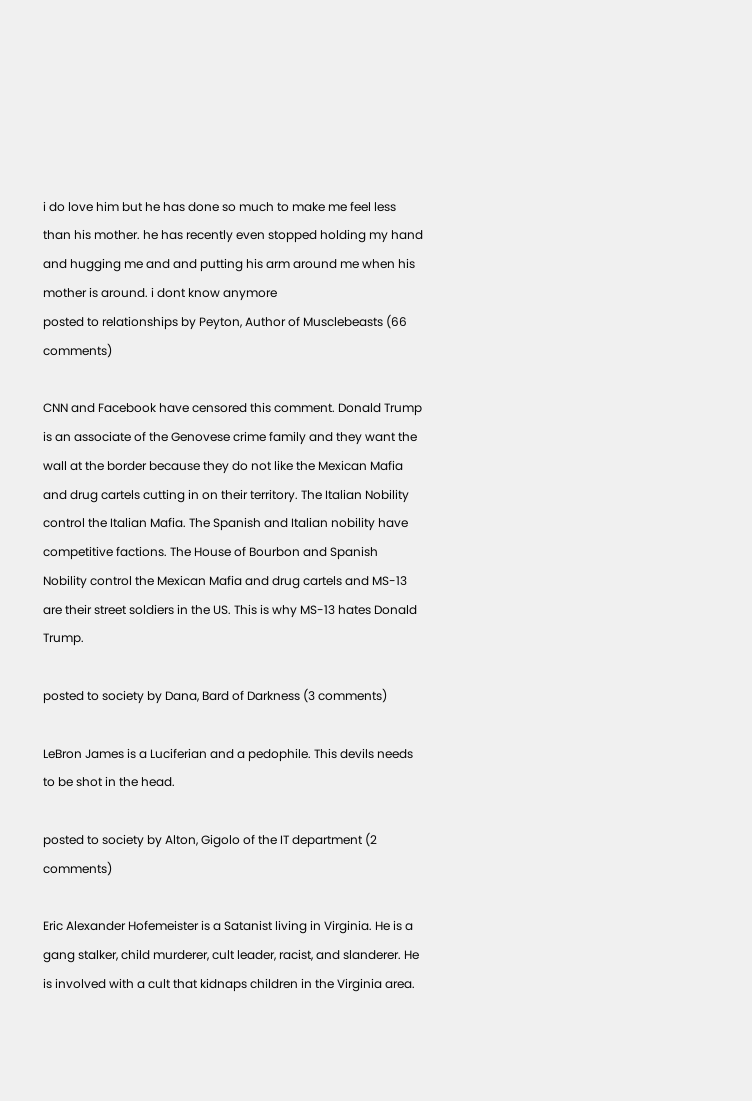i do love him but he has done so much to make me feel less than his mother. he has recently even stopped holding my hand and hugging me and and putting his arm around me when his mother is around. i dont know anymore
posted to relationships by Peyton, Author of Musclebeasts (66 comments)

CNN and Facebook have censored this comment. Donald Trump is an associate of the Genovese crime family and they want the wall at the border because they do not like the Mexican Mafia and drug cartels cutting in on their territory. The Italian Nobility control the Italian Mafia. The Spanish and Italian nobility have competitive factions. The House of Bourbon and Spanish Nobility control the Mexican Mafia and drug cartels and MS-13 are their street soldiers in the US. This is why MS-13 hates Donald Trump.

posted to society by Dana, Bard of Darkness (3 comments)

LeBron James is a Luciferian and a pedophile. This devils needs to be shot in the head.

posted to society by Alton, Gigolo of the IT department (2 comments)

Eric Alexander Hofemeister is a Satanist living in Virginia. He is a gang stalker, child murderer, cult leader, racist, and slanderer. He is involved with a cult that kidnaps children in the Virginia area.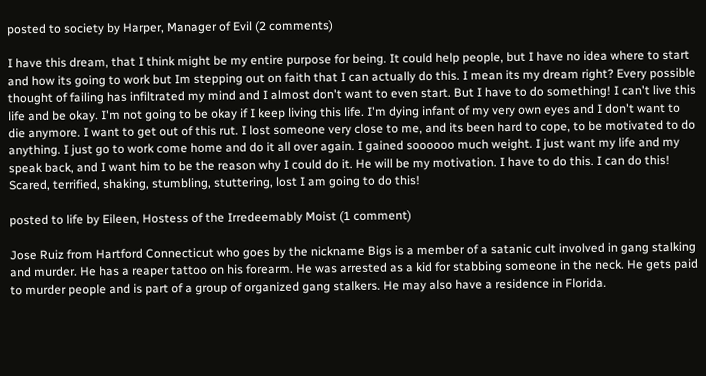posted to society by Harper, Manager of Evil (2 comments)

I have this dream, that I think might be my entire purpose for being. It could help people, but I have no idea where to start and how its going to work but Im stepping out on faith that I can actually do this. I mean its my dream right? Every possible thought of failing has infiltrated my mind and I almost don't want to even start. But I have to do something! I can't live this life and be okay. I'm not going to be okay if I keep living this life. I'm dying infant of my very own eyes and I don't want to die anymore. I want to get out of this rut. I lost someone very close to me, and its been hard to cope, to be motivated to do anything. I just go to work come home and do it all over again. I gained soooooo much weight. I just want my life and my speak back, and I want him to be the reason why I could do it. He will be my motivation. I have to do this. I can do this! Scared, terrified, shaking, stumbling, stuttering, lost I am going to do this!

posted to life by Eileen, Hostess of the Irredeemably Moist (1 comment)

Jose Ruiz from Hartford Connecticut who goes by the nickname Bigs is a member of a satanic cult involved in gang stalking and murder. He has a reaper tattoo on his forearm. He was arrested as a kid for stabbing someone in the neck. He gets paid to murder people and is part of a group of organized gang stalkers. He may also have a residence in Florida.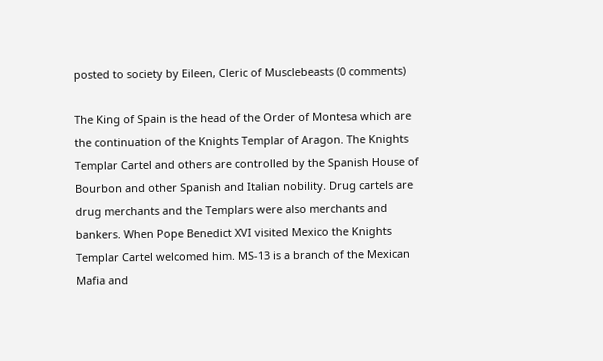posted to society by Eileen, Cleric of Musclebeasts (0 comments)

The King of Spain is the head of the Order of Montesa which are the continuation of the Knights Templar of Aragon. The Knights Templar Cartel and others are controlled by the Spanish House of Bourbon and other Spanish and Italian nobility. Drug cartels are drug merchants and the Templars were also merchants and bankers. When Pope Benedict XVI visited Mexico the Knights Templar Cartel welcomed him. MS-13 is a branch of the Mexican Mafia and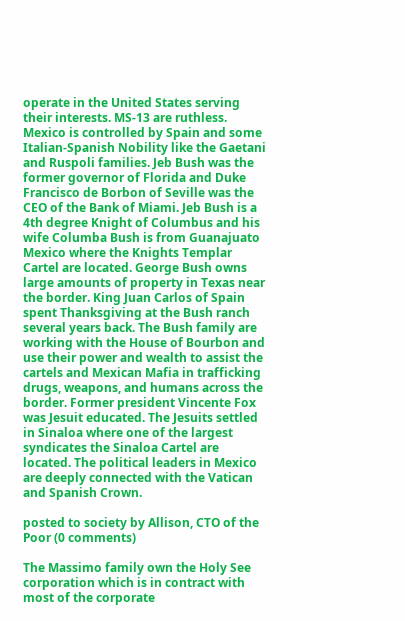operate in the United States serving their interests. MS-13 are ruthless. Mexico is controlled by Spain and some Italian-Spanish Nobility like the Gaetani and Ruspoli families. Jeb Bush was the former governor of Florida and Duke Francisco de Borbon of Seville was the CEO of the Bank of Miami. Jeb Bush is a 4th degree Knight of Columbus and his wife Columba Bush is from Guanajuato Mexico where the Knights Templar Cartel are located. George Bush owns large amounts of property in Texas near the border. King Juan Carlos of Spain spent Thanksgiving at the Bush ranch several years back. The Bush family are working with the House of Bourbon and use their power and wealth to assist the cartels and Mexican Mafia in trafficking drugs, weapons, and humans across the border. Former president Vincente Fox was Jesuit educated. The Jesuits settled in Sinaloa where one of the largest syndicates the Sinaloa Cartel are located. The political leaders in Mexico are deeply connected with the Vatican and Spanish Crown.

posted to society by Allison, CTO of the Poor (0 comments)

The Massimo family own the Holy See corporation which is in contract with most of the corporate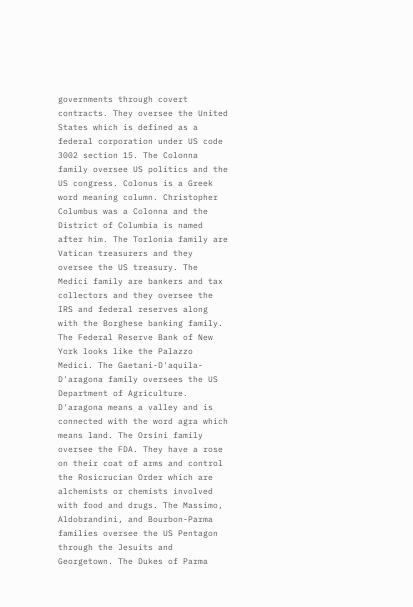governments through covert contracts. They oversee the United States which is defined as a federal corporation under US code 3002 section 15. The Colonna family oversee US politics and the US congress. Colonus is a Greek word meaning column. Christopher Columbus was a Colonna and the District of Columbia is named after him. The Torlonia family are Vatican treasurers and they oversee the US treasury. The Medici family are bankers and tax collectors and they oversee the IRS and federal reserves along with the Borghese banking family. The Federal Reserve Bank of New York looks like the Palazzo Medici. The Gaetani-D'aquila-D'aragona family oversees the US Department of Agriculture. D'aragona means a valley and is connected with the word agra which means land. The Orsini family oversee the FDA. They have a rose on their coat of arms and control the Rosicrucian Order which are alchemists or chemists involved with food and drugs. The Massimo, Aldobrandini, and Bourbon-Parma families oversee the US Pentagon through the Jesuits and Georgetown. The Dukes of Parma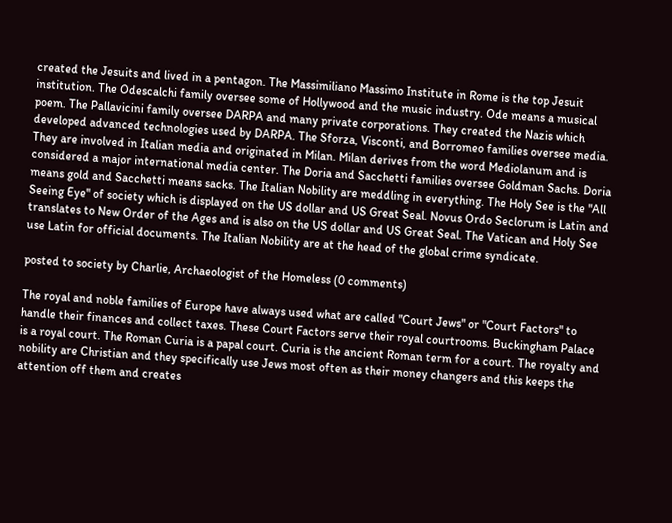created the Jesuits and lived in a pentagon. The Massimiliano Massimo Institute in Rome is the top Jesuit institution. The Odescalchi family oversee some of Hollywood and the music industry. Ode means a musical poem. The Pallavicini family oversee DARPA and many private corporations. They created the Nazis which developed advanced technologies used by DARPA. The Sforza, Visconti, and Borromeo families oversee media. They are involved in Italian media and originated in Milan. Milan derives from the word Mediolanum and is considered a major international media center. The Doria and Sacchetti families oversee Goldman Sachs. Doria means gold and Sacchetti means sacks. The Italian Nobility are meddling in everything. The Holy See is the "All Seeing Eye" of society which is displayed on the US dollar and US Great Seal. Novus Ordo Seclorum is Latin and translates to New Order of the Ages and is also on the US dollar and US Great Seal. The Vatican and Holy See use Latin for official documents. The Italian Nobility are at the head of the global crime syndicate.

posted to society by Charlie, Archaeologist of the Homeless (0 comments)

The royal and noble families of Europe have always used what are called "Court Jews" or "Court Factors" to handle their finances and collect taxes. These Court Factors serve their royal courtrooms. Buckingham Palace is a royal court. The Roman Curia is a papal court. Curia is the ancient Roman term for a court. The royalty and nobility are Christian and they specifically use Jews most often as their money changers and this keeps the attention off them and creates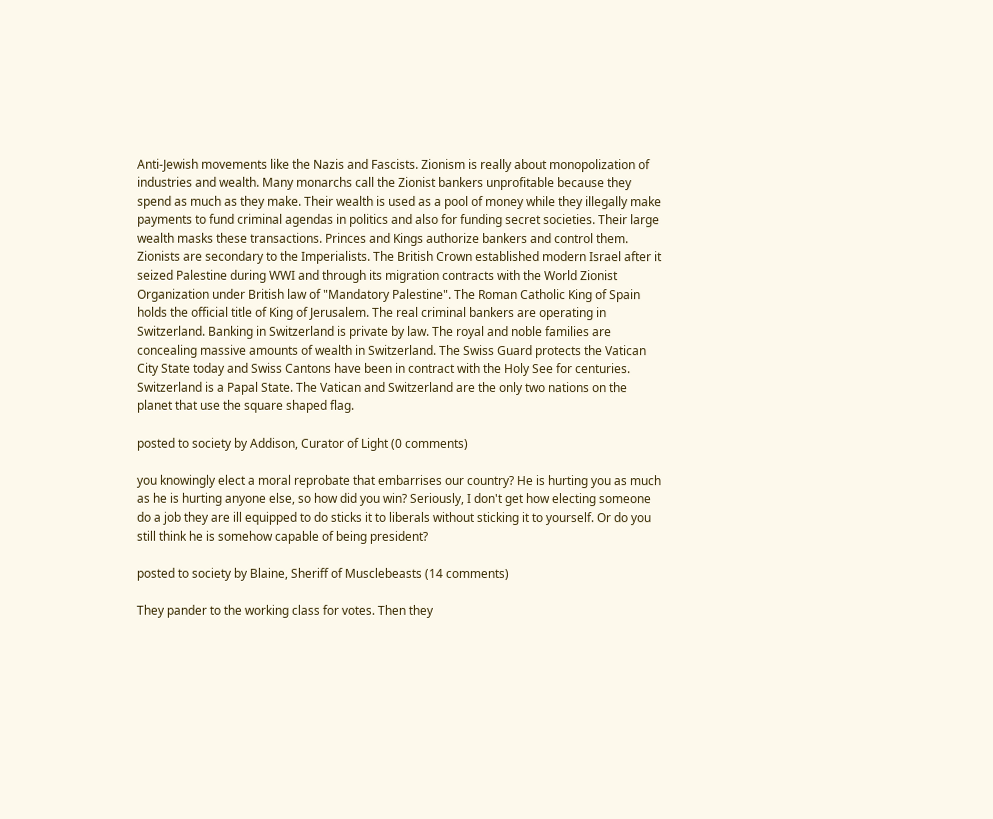Anti-Jewish movements like the Nazis and Fascists. Zionism is really about monopolization of industries and wealth. Many monarchs call the Zionist bankers unprofitable because they spend as much as they make. Their wealth is used as a pool of money while they illegally make payments to fund criminal agendas in politics and also for funding secret societies. Their large wealth masks these transactions. Princes and Kings authorize bankers and control them. Zionists are secondary to the Imperialists. The British Crown established modern Israel after it seized Palestine during WWI and through its migration contracts with the World Zionist Organization under British law of "Mandatory Palestine". The Roman Catholic King of Spain holds the official title of King of Jerusalem. The real criminal bankers are operating in Switzerland. Banking in Switzerland is private by law. The royal and noble families are concealing massive amounts of wealth in Switzerland. The Swiss Guard protects the Vatican City State today and Swiss Cantons have been in contract with the Holy See for centuries. Switzerland is a Papal State. The Vatican and Switzerland are the only two nations on the planet that use the square shaped flag.

posted to society by Addison, Curator of Light (0 comments)

you knowingly elect a moral reprobate that embarrises our country? He is hurting you as much as he is hurting anyone else, so how did you win? Seriously, I don't get how electing someone do a job they are ill equipped to do sticks it to liberals without sticking it to yourself. Or do you still think he is somehow capable of being president?

posted to society by Blaine, Sheriff of Musclebeasts (14 comments)

They pander to the working class for votes. Then they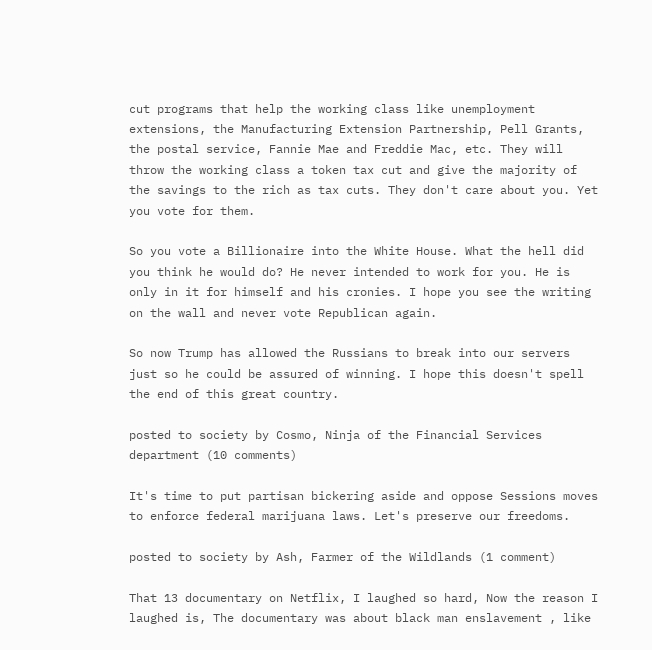cut programs that help the working class like unemployment extensions, the Manufacturing Extension Partnership, Pell Grants, the postal service, Fannie Mae and Freddie Mac, etc. They will throw the working class a token tax cut and give the majority of the savings to the rich as tax cuts. They don't care about you. Yet you vote for them.

So you vote a Billionaire into the White House. What the hell did you think he would do? He never intended to work for you. He is only in it for himself and his cronies. I hope you see the writing on the wall and never vote Republican again.

So now Trump has allowed the Russians to break into our servers just so he could be assured of winning. I hope this doesn't spell the end of this great country.

posted to society by Cosmo, Ninja of the Financial Services department (10 comments)

It's time to put partisan bickering aside and oppose Sessions moves to enforce federal marijuana laws. Let's preserve our freedoms.

posted to society by Ash, Farmer of the Wildlands (1 comment)

That 13 documentary on Netflix, I laughed so hard, Now the reason I laughed is, The documentary was about black man enslavement , like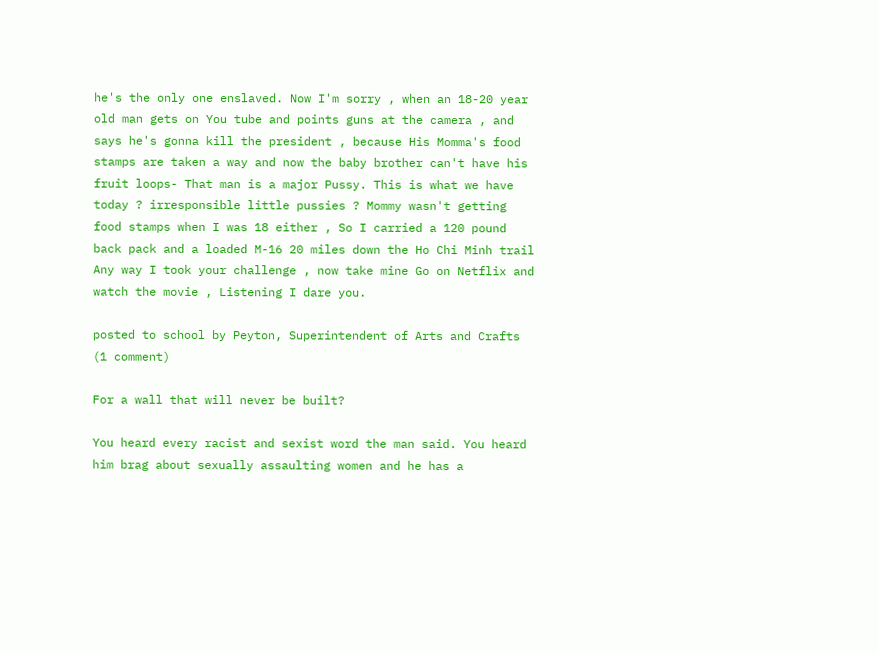he's the only one enslaved. Now I'm sorry , when an 18-20 year old man gets on You tube and points guns at the camera , and says he's gonna kill the president , because His Momma's food stamps are taken a way and now the baby brother can't have his fruit loops- That man is a major Pussy. This is what we have today ? irresponsible little pussies ? Mommy wasn't getting food stamps when I was 18 either , So I carried a 120 pound back pack and a loaded M-16 20 miles down the Ho Chi Minh trail Any way I took your challenge , now take mine Go on Netflix and watch the movie , Listening I dare you.

posted to school by Peyton, Superintendent of Arts and Crafts (1 comment)

For a wall that will never be built?

You heard every racist and sexist word the man said. You heard him brag about sexually assaulting women and he has a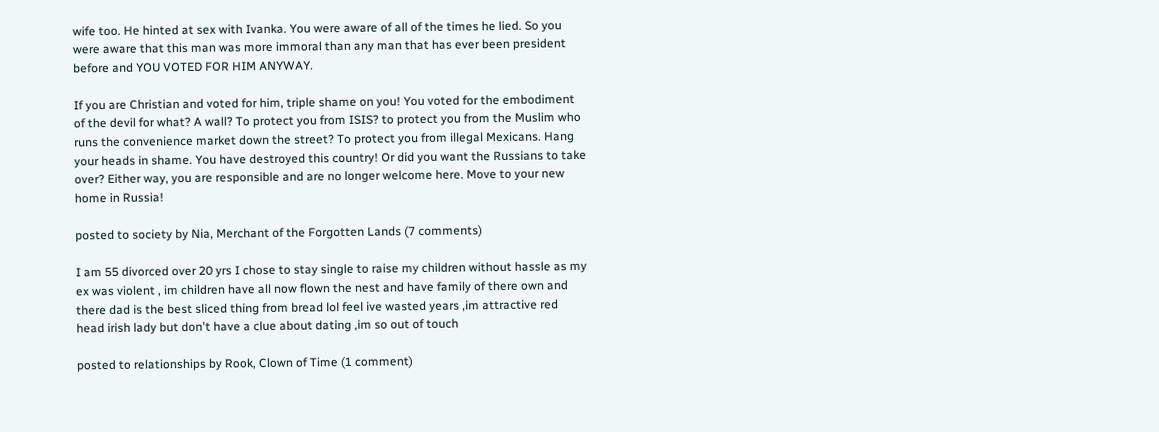wife too. He hinted at sex with Ivanka. You were aware of all of the times he lied. So you were aware that this man was more immoral than any man that has ever been president before and YOU VOTED FOR HIM ANYWAY.

If you are Christian and voted for him, triple shame on you! You voted for the embodiment of the devil for what? A wall? To protect you from ISIS? to protect you from the Muslim who runs the convenience market down the street? To protect you from illegal Mexicans. Hang your heads in shame. You have destroyed this country! Or did you want the Russians to take over? Either way, you are responsible and are no longer welcome here. Move to your new home in Russia!

posted to society by Nia, Merchant of the Forgotten Lands (7 comments)

I am 55 divorced over 20 yrs I chose to stay single to raise my children without hassle as my ex was violent , im children have all now flown the nest and have family of there own and there dad is the best sliced thing from bread lol feel ive wasted years ,im attractive red head irish lady but don't have a clue about dating ,im so out of touch

posted to relationships by Rook, Clown of Time (1 comment)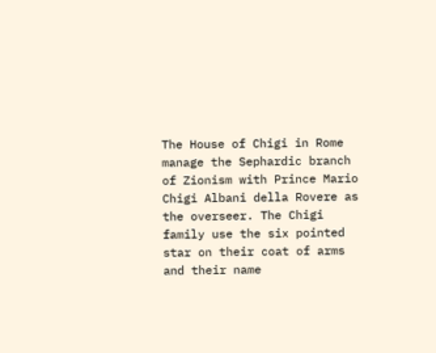The House of Chigi in Rome manage the Sephardic branch of Zionism with Prince Mario Chigi Albani della Rovere as the overseer. The Chigi family use the six pointed star on their coat of arms and their name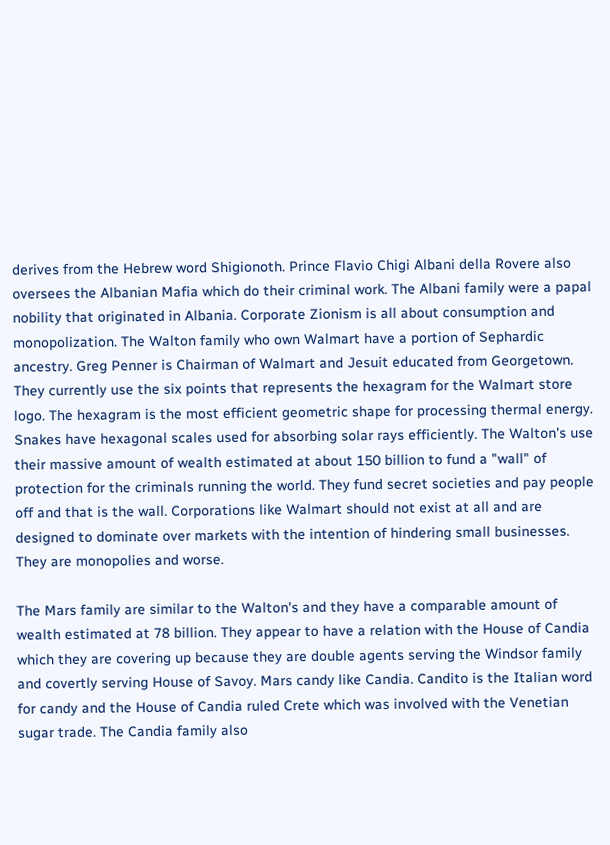derives from the Hebrew word Shigionoth. Prince Flavio Chigi Albani della Rovere also oversees the Albanian Mafia which do their criminal work. The Albani family were a papal nobility that originated in Albania. Corporate Zionism is all about consumption and monopolization. The Walton family who own Walmart have a portion of Sephardic ancestry. Greg Penner is Chairman of Walmart and Jesuit educated from Georgetown. They currently use the six points that represents the hexagram for the Walmart store logo. The hexagram is the most efficient geometric shape for processing thermal energy. Snakes have hexagonal scales used for absorbing solar rays efficiently. The Walton's use their massive amount of wealth estimated at about 150 billion to fund a "wall" of protection for the criminals running the world. They fund secret societies and pay people off and that is the wall. Corporations like Walmart should not exist at all and are designed to dominate over markets with the intention of hindering small businesses. They are monopolies and worse.

The Mars family are similar to the Walton's and they have a comparable amount of wealth estimated at 78 billion. They appear to have a relation with the House of Candia which they are covering up because they are double agents serving the Windsor family and covertly serving House of Savoy. Mars candy like Candia. Candito is the Italian word for candy and the House of Candia ruled Crete which was involved with the Venetian sugar trade. The Candia family also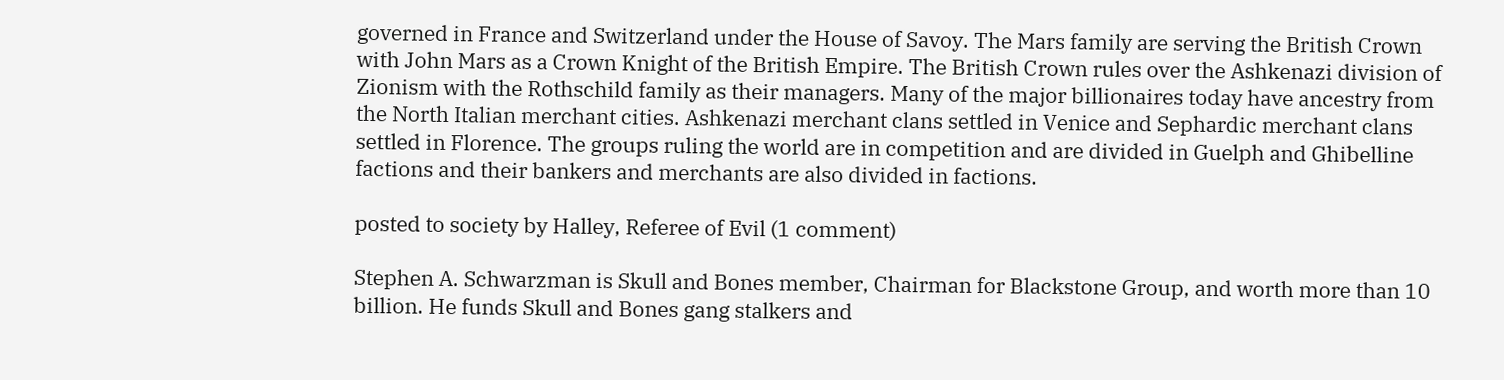governed in France and Switzerland under the House of Savoy. The Mars family are serving the British Crown with John Mars as a Crown Knight of the British Empire. The British Crown rules over the Ashkenazi division of Zionism with the Rothschild family as their managers. Many of the major billionaires today have ancestry from the North Italian merchant cities. Ashkenazi merchant clans settled in Venice and Sephardic merchant clans settled in Florence. The groups ruling the world are in competition and are divided in Guelph and Ghibelline factions and their bankers and merchants are also divided in factions.

posted to society by Halley, Referee of Evil (1 comment)

Stephen A. Schwarzman is Skull and Bones member, Chairman for Blackstone Group, and worth more than 10 billion. He funds Skull and Bones gang stalkers and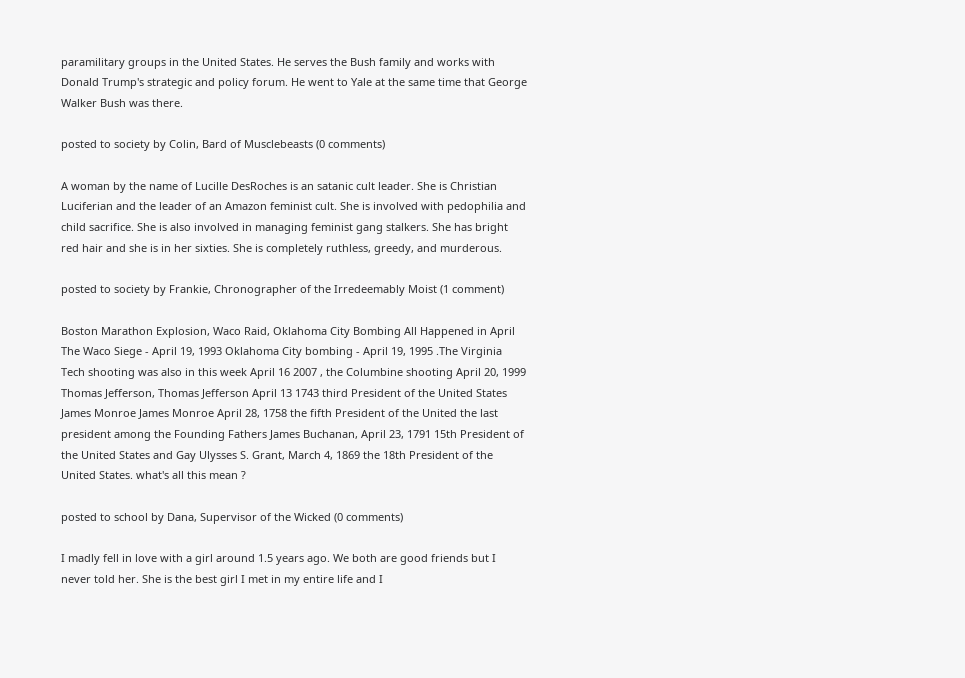paramilitary groups in the United States. He serves the Bush family and works with Donald Trump's strategic and policy forum. He went to Yale at the same time that George Walker Bush was there.

posted to society by Colin, Bard of Musclebeasts (0 comments)

A woman by the name of Lucille DesRoches is an satanic cult leader. She is Christian Luciferian and the leader of an Amazon feminist cult. She is involved with pedophilia and child sacrifice. She is also involved in managing feminist gang stalkers. She has bright red hair and she is in her sixties. She is completely ruthless, greedy, and murderous.

posted to society by Frankie, Chronographer of the Irredeemably Moist (1 comment)

Boston Marathon Explosion, Waco Raid, Oklahoma City Bombing All Happened in April The Waco Siege - April 19, 1993 Oklahoma City bombing - April 19, 1995 .The Virginia Tech shooting was also in this week April 16 2007 , the Columbine shooting April 20, 1999 Thomas Jefferson, Thomas Jefferson April 13 1743 third President of the United States James Monroe James Monroe April 28, 1758 the fifth President of the United the last president among the Founding Fathers James Buchanan, April 23, 1791 15th President of the United States and Gay Ulysses S. Grant, March 4, 1869 the 18th President of the United States. what's all this mean ?

posted to school by Dana, Supervisor of the Wicked (0 comments)

I madly fell in love with a girl around 1.5 years ago. We both are good friends but I never told her. She is the best girl I met in my entire life and I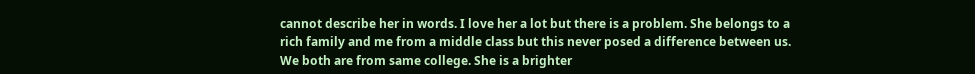cannot describe her in words. I love her a lot but there is a problem. She belongs to a rich family and me from a middle class but this never posed a difference between us. We both are from same college. She is a brighter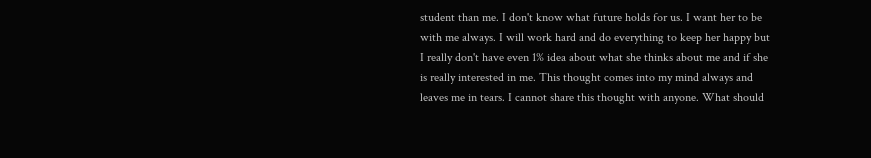student than me. I don't know what future holds for us. I want her to be with me always. I will work hard and do everything to keep her happy but I really don't have even 1% idea about what she thinks about me and if she is really interested in me. This thought comes into my mind always and leaves me in tears. I cannot share this thought with anyone. What should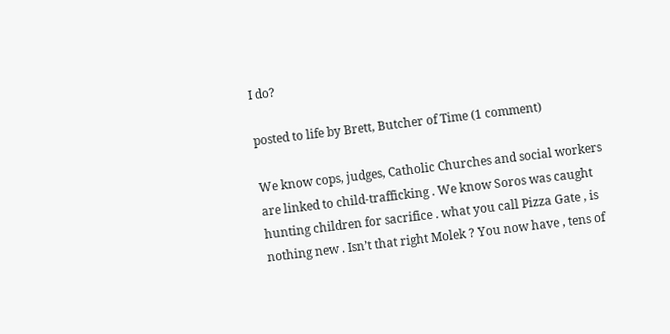I do?

posted to life by Brett, Butcher of Time (1 comment)

We know cops, judges, Catholic Churches and social workers are linked to child-trafficking . We know Soros was caught hunting children for sacrifice . what you call Pizza Gate , is nothing new . Isn’t that right Molek ? You now have , tens of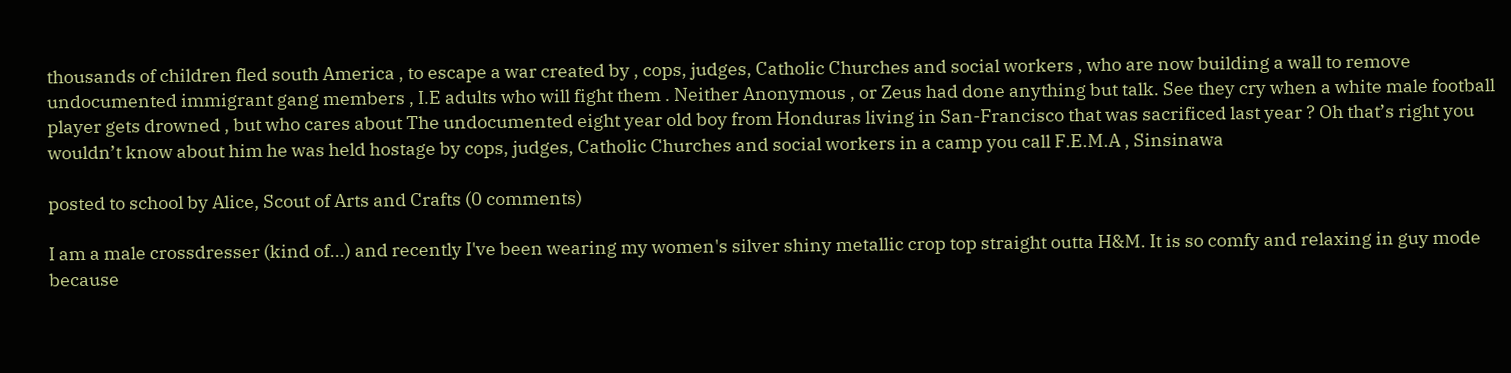thousands of children fled south America , to escape a war created by , cops, judges, Catholic Churches and social workers , who are now building a wall to remove undocumented immigrant gang members , I.E adults who will fight them . Neither Anonymous , or Zeus had done anything but talk. See they cry when a white male football player gets drowned , but who cares about The undocumented eight year old boy from Honduras living in San-Francisco that was sacrificed last year ? Oh that’s right you wouldn’t know about him he was held hostage by cops, judges, Catholic Churches and social workers in a camp you call F.E.M.A , Sinsinawa

posted to school by Alice, Scout of Arts and Crafts (0 comments)

I am a male crossdresser (kind of...) and recently I've been wearing my women's silver shiny metallic crop top straight outta H&M. It is so comfy and relaxing in guy mode because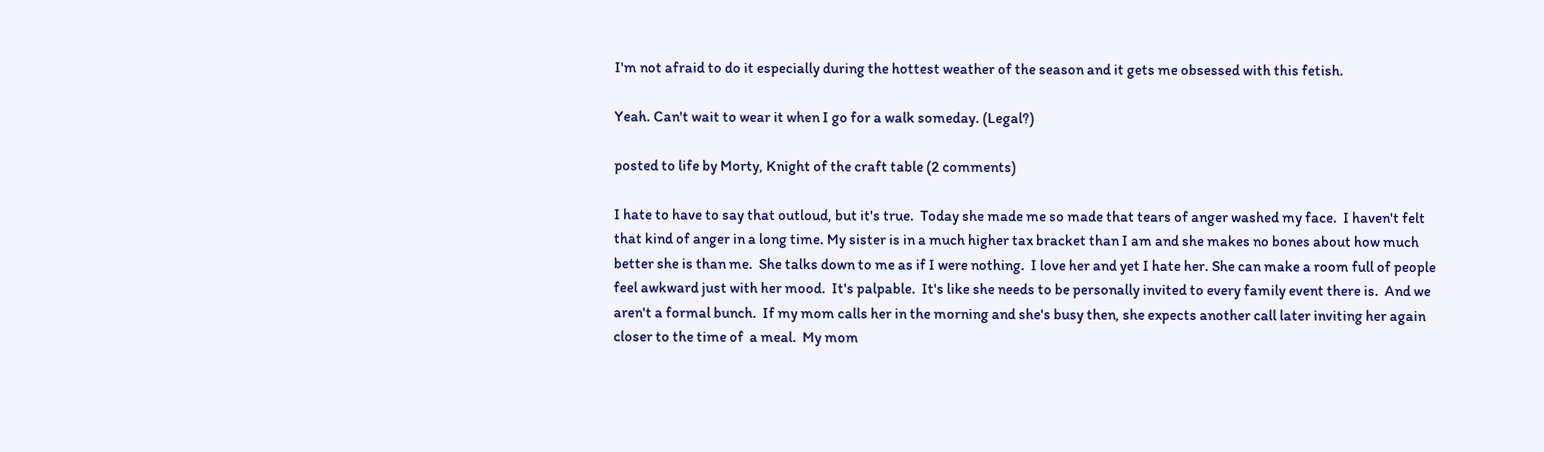I'm not afraid to do it especially during the hottest weather of the season and it gets me obsessed with this fetish.

Yeah. Can't wait to wear it when I go for a walk someday. (Legal?)

posted to life by Morty, Knight of the craft table (2 comments)

I hate to have to say that outloud, but it's true.  Today she made me so made that tears of anger washed my face.  I haven't felt that kind of anger in a long time. My sister is in a much higher tax bracket than I am and she makes no bones about how much better she is than me.  She talks down to me as if I were nothing.  I love her and yet I hate her. She can make a room full of people feel awkward just with her mood.  It's palpable.  It's like she needs to be personally invited to every family event there is.  And we aren't a formal bunch.  If my mom calls her in the morning and she's busy then, she expects another call later inviting her again closer to the time of  a meal.  My mom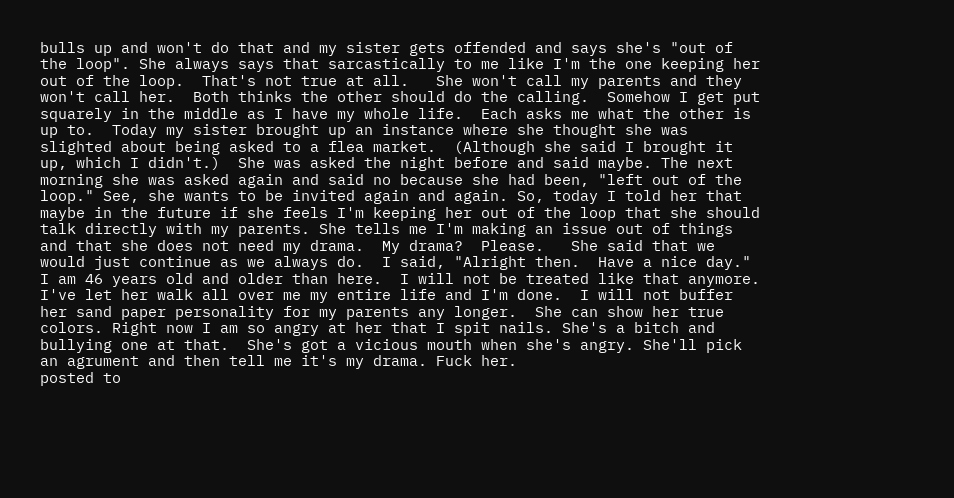bulls up and won't do that and my sister gets offended and says she's "out of the loop". She always says that sarcastically to me like I'm the one keeping her out of the loop.  That's not true at all.   She won't call my parents and they won't call her.  Both thinks the other should do the calling.  Somehow I get put squarely in the middle as I have my whole life.  Each asks me what the other is up to.  Today my sister brought up an instance where she thought she was slighted about being asked to a flea market.  (Although she said I brought it up, which I didn't.)  She was asked the night before and said maybe. The next morning she was asked again and said no because she had been, "left out of the loop." See, she wants to be invited again and again. So, today I told her that maybe in the future if she feels I'm keeping her out of the loop that she should talk directly with my parents. She tells me I'm making an issue out of things and that she does not need my drama.  My drama?  Please.   She said that we would just continue as we always do.  I said, "Alright then.  Have a nice day." I am 46 years old and older than here.  I will not be treated like that anymore.  I've let her walk all over me my entire life and I'm done.  I will not buffer her sand paper personality for my parents any longer.  She can show her true colors. Right now I am so angry at her that I spit nails. She's a bitch and bullying one at that.  She's got a vicious mouth when she's angry. She'll pick an agrument and then tell me it's my drama. Fuck her.
posted to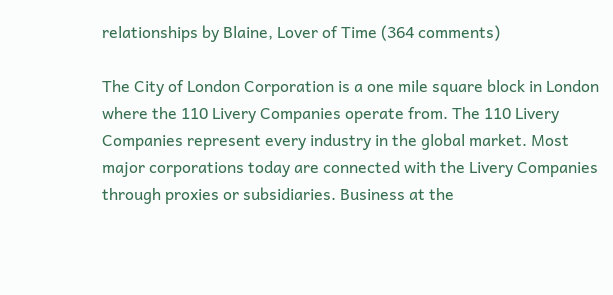relationships by Blaine, Lover of Time (364 comments)

The City of London Corporation is a one mile square block in London where the 110 Livery Companies operate from. The 110 Livery Companies represent every industry in the global market. Most major corporations today are connected with the Livery Companies through proxies or subsidiaries. Business at the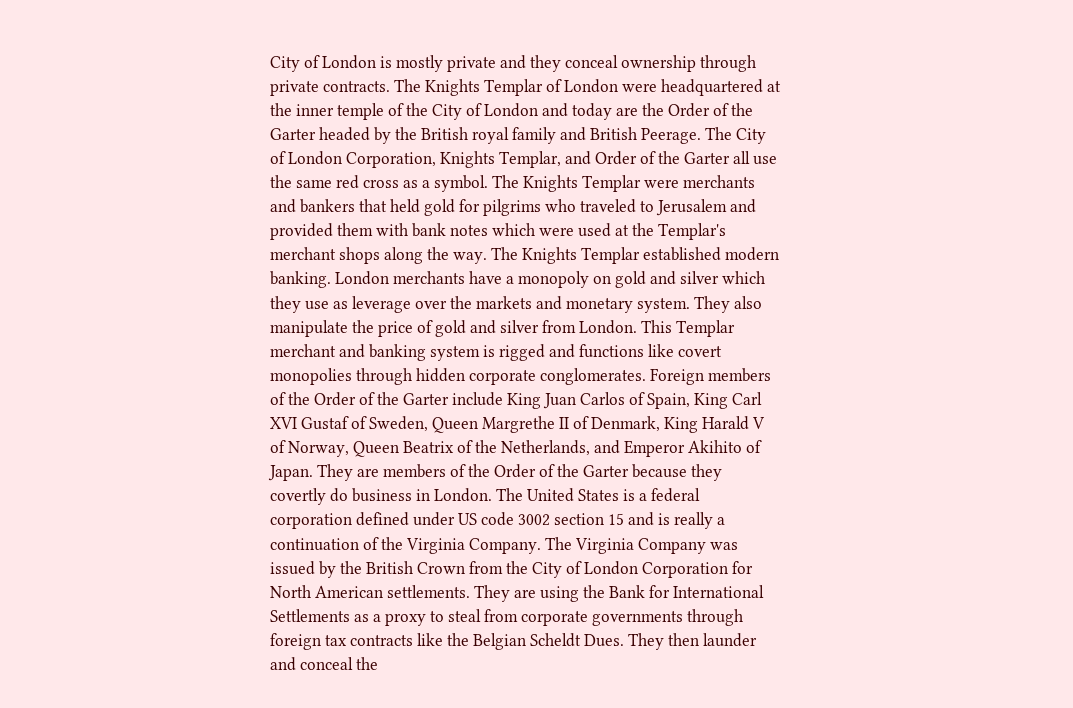City of London is mostly private and they conceal ownership through private contracts. The Knights Templar of London were headquartered at the inner temple of the City of London and today are the Order of the Garter headed by the British royal family and British Peerage. The City of London Corporation, Knights Templar, and Order of the Garter all use the same red cross as a symbol. The Knights Templar were merchants and bankers that held gold for pilgrims who traveled to Jerusalem and provided them with bank notes which were used at the Templar's merchant shops along the way. The Knights Templar established modern banking. London merchants have a monopoly on gold and silver which they use as leverage over the markets and monetary system. They also manipulate the price of gold and silver from London. This Templar merchant and banking system is rigged and functions like covert monopolies through hidden corporate conglomerates. Foreign members of the Order of the Garter include King Juan Carlos of Spain, King Carl XVI Gustaf of Sweden, Queen Margrethe II of Denmark, King Harald V of Norway, Queen Beatrix of the Netherlands, and Emperor Akihito of Japan. They are members of the Order of the Garter because they covertly do business in London. The United States is a federal corporation defined under US code 3002 section 15 and is really a continuation of the Virginia Company. The Virginia Company was issued by the British Crown from the City of London Corporation for North American settlements. They are using the Bank for International Settlements as a proxy to steal from corporate governments through foreign tax contracts like the Belgian Scheldt Dues. They then launder and conceal the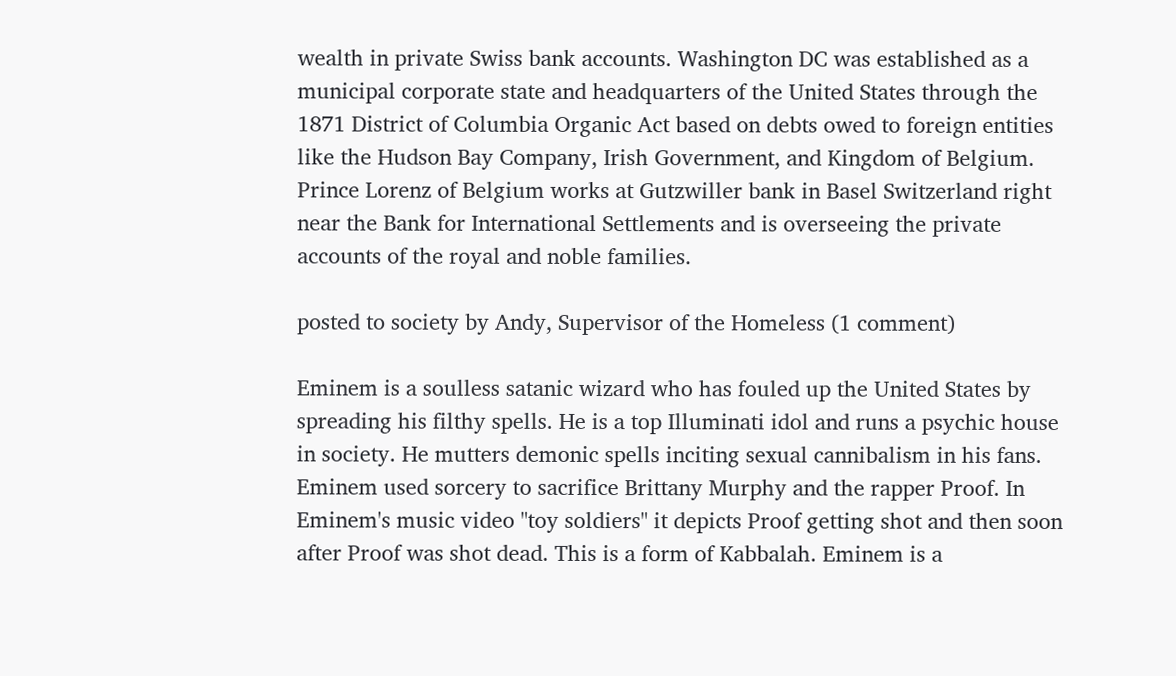wealth in private Swiss bank accounts. Washington DC was established as a municipal corporate state and headquarters of the United States through the 1871 District of Columbia Organic Act based on debts owed to foreign entities like the Hudson Bay Company, Irish Government, and Kingdom of Belgium. Prince Lorenz of Belgium works at Gutzwiller bank in Basel Switzerland right near the Bank for International Settlements and is overseeing the private accounts of the royal and noble families.

posted to society by Andy, Supervisor of the Homeless (1 comment)

Eminem is a soulless satanic wizard who has fouled up the United States by spreading his filthy spells. He is a top Illuminati idol and runs a psychic house in society. He mutters demonic spells inciting sexual cannibalism in his fans. Eminem used sorcery to sacrifice Brittany Murphy and the rapper Proof. In Eminem's music video "toy soldiers" it depicts Proof getting shot and then soon after Proof was shot dead. This is a form of Kabbalah. Eminem is a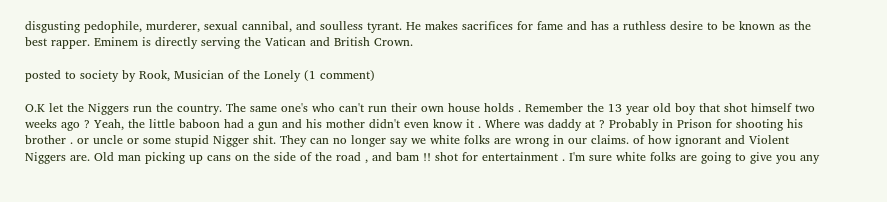disgusting pedophile, murderer, sexual cannibal, and soulless tyrant. He makes sacrifices for fame and has a ruthless desire to be known as the best rapper. Eminem is directly serving the Vatican and British Crown.

posted to society by Rook, Musician of the Lonely (1 comment)

O.K let the Niggers run the country. The same one's who can't run their own house holds . Remember the 13 year old boy that shot himself two weeks ago ? Yeah, the little baboon had a gun and his mother didn't even know it . Where was daddy at ? Probably in Prison for shooting his brother . or uncle or some stupid Nigger shit. They can no longer say we white folks are wrong in our claims. of how ignorant and Violent Niggers are. Old man picking up cans on the side of the road , and bam !! shot for entertainment . I'm sure white folks are going to give you any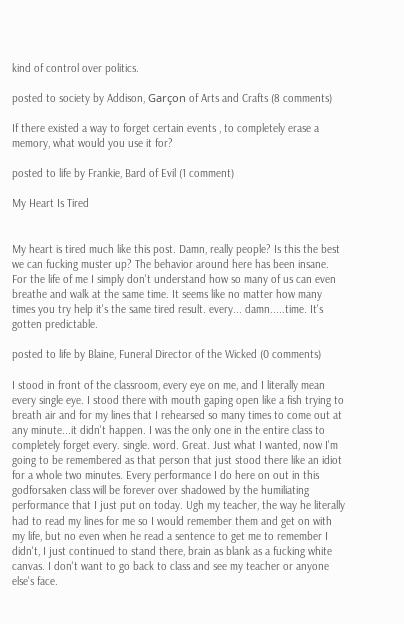kind of control over politics.

posted to society by Addison, Garçon of Arts and Crafts (8 comments)

If there existed a way to forget certain events , to completely erase a memory, what would you use it for?

posted to life by Frankie, Bard of Evil (1 comment)

My Heart Is Tired


My heart is tired much like this post. Damn, really people? Is this the best we can fucking muster up? The behavior around here has been insane. For the life of me I simply don't understand how so many of us can even breathe and walk at the same time. It seems like no matter how many times you try help it's the same tired result. every... damn.....time. It's gotten predictable.

posted to life by Blaine, Funeral Director of the Wicked (0 comments)

I stood in front of the classroom, every eye on me, and I literally mean every single eye. I stood there with mouth gaping open like a fish trying to breath air and for my lines that I rehearsed so many times to come out at any minute...it didn't happen. I was the only one in the entire class to completely forget every. single. word. Great. Just what I wanted, now I'm going to be remembered as that person that just stood there like an idiot for a whole two minutes. Every performance I do here on out in this godforsaken class will be forever over shadowed by the humiliating performance that I just put on today. Ugh my teacher, the way he literally had to read my lines for me so I would remember them and get on with my life, but no even when he read a sentence to get me to remember I didn't, I just continued to stand there, brain as blank as a fucking white canvas. I don't want to go back to class and see my teacher or anyone else's face.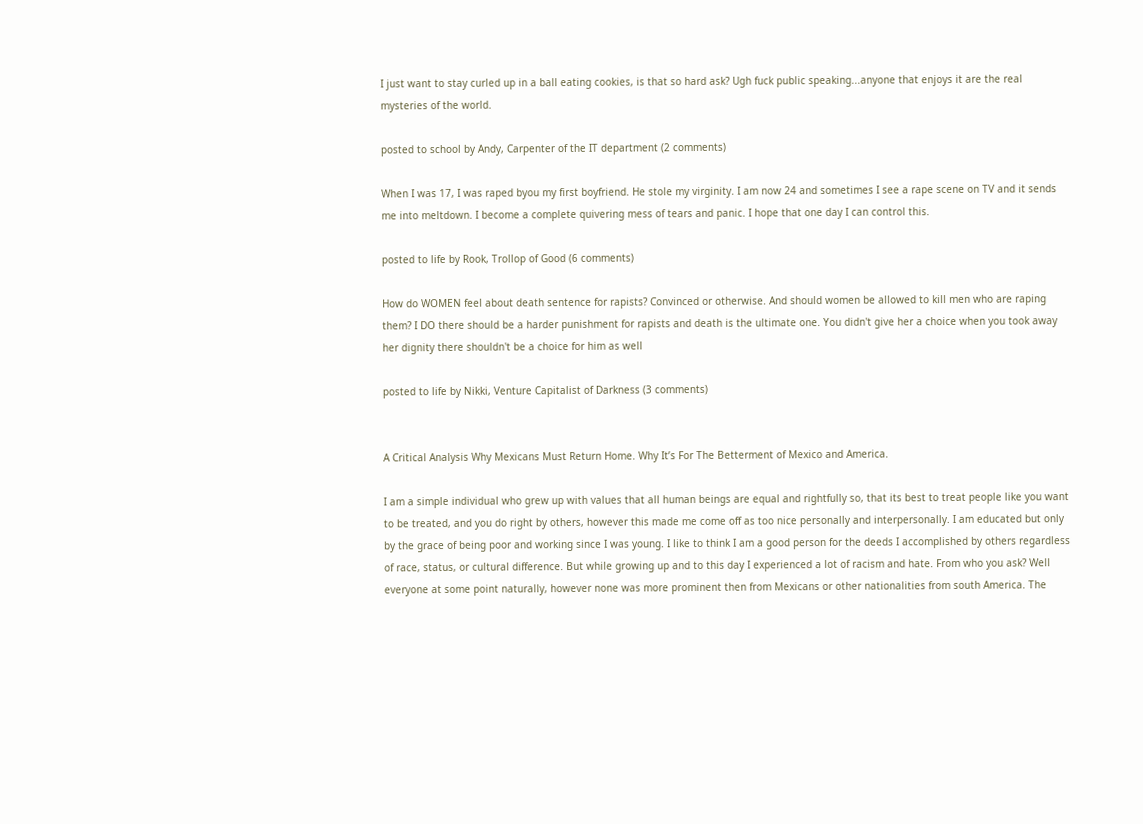I just want to stay curled up in a ball eating cookies, is that so hard ask? Ugh fuck public speaking...anyone that enjoys it are the real mysteries of the world.

posted to school by Andy, Carpenter of the IT department (2 comments)

When I was 17, I was raped byou my first boyfriend. He stole my virginity. I am now 24 and sometimes I see a rape scene on TV and it sends me into meltdown. I become a complete quivering mess of tears and panic. I hope that one day I can control this.

posted to life by Rook, Trollop of Good (6 comments)

How do WOMEN feel about death sentence for rapists? Convinced or otherwise. And should women be allowed to kill men who are raping them? I DO there should be a harder punishment for rapists and death is the ultimate one. You didn't give her a choice when you took away her dignity there shouldn't be a choice for him as well

posted to life by Nikki, Venture Capitalist of Darkness (3 comments)


A Critical Analysis Why Mexicans Must Return Home. Why It’s For The Betterment of Mexico and America.

I am a simple individual who grew up with values that all human beings are equal and rightfully so, that its best to treat people like you want to be treated, and you do right by others, however this made me come off as too nice personally and interpersonally. I am educated but only by the grace of being poor and working since I was young. I like to think I am a good person for the deeds I accomplished by others regardless of race, status, or cultural difference. But while growing up and to this day I experienced a lot of racism and hate. From who you ask? Well everyone at some point naturally, however none was more prominent then from Mexicans or other nationalities from south America. The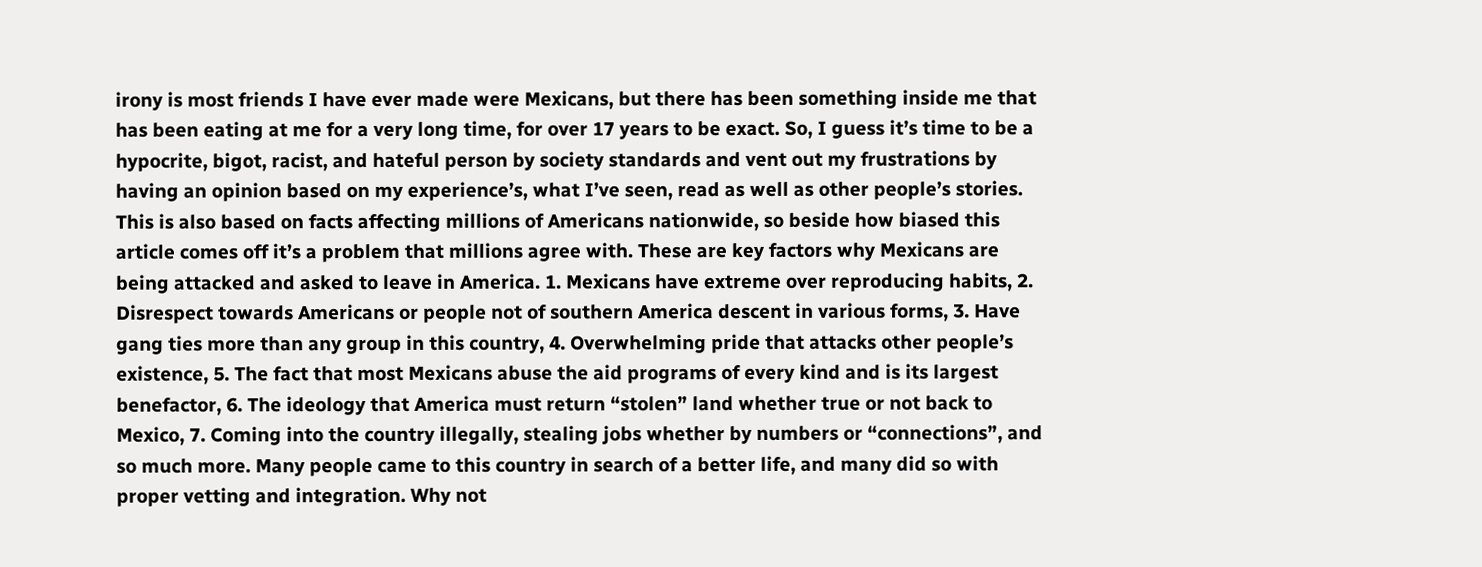irony is most friends I have ever made were Mexicans, but there has been something inside me that has been eating at me for a very long time, for over 17 years to be exact. So, I guess it’s time to be a hypocrite, bigot, racist, and hateful person by society standards and vent out my frustrations by having an opinion based on my experience’s, what I’ve seen, read as well as other people’s stories. This is also based on facts affecting millions of Americans nationwide, so beside how biased this article comes off it’s a problem that millions agree with. These are key factors why Mexicans are being attacked and asked to leave in America. 1. Mexicans have extreme over reproducing habits, 2. Disrespect towards Americans or people not of southern America descent in various forms, 3. Have gang ties more than any group in this country, 4. Overwhelming pride that attacks other people’s existence, 5. The fact that most Mexicans abuse the aid programs of every kind and is its largest benefactor, 6. The ideology that America must return “stolen” land whether true or not back to Mexico, 7. Coming into the country illegally, stealing jobs whether by numbers or “connections”, and so much more. Many people came to this country in search of a better life, and many did so with proper vetting and integration. Why not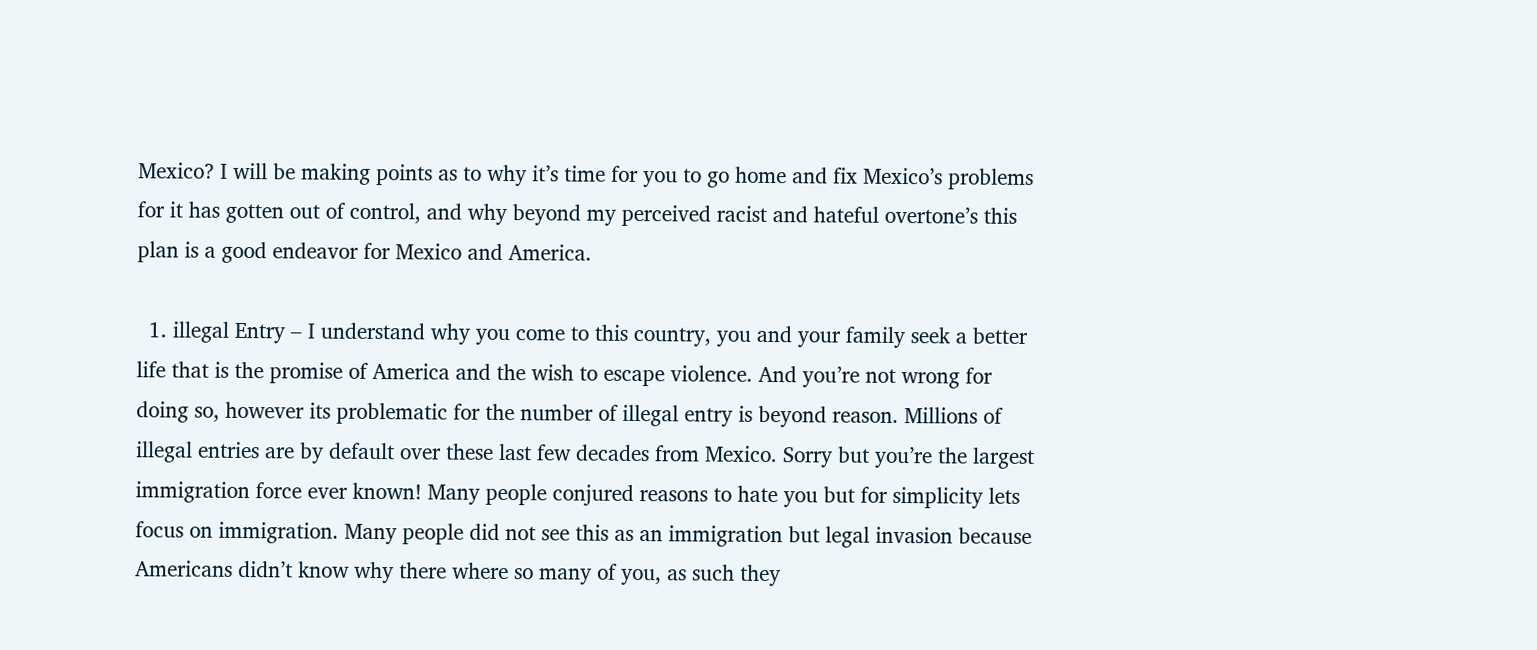Mexico? I will be making points as to why it’s time for you to go home and fix Mexico’s problems for it has gotten out of control, and why beyond my perceived racist and hateful overtone’s this plan is a good endeavor for Mexico and America.

  1. illegal Entry – I understand why you come to this country, you and your family seek a better life that is the promise of America and the wish to escape violence. And you’re not wrong for doing so, however its problematic for the number of illegal entry is beyond reason. Millions of illegal entries are by default over these last few decades from Mexico. Sorry but you’re the largest immigration force ever known! Many people conjured reasons to hate you but for simplicity lets focus on immigration. Many people did not see this as an immigration but legal invasion because Americans didn’t know why there where so many of you, as such they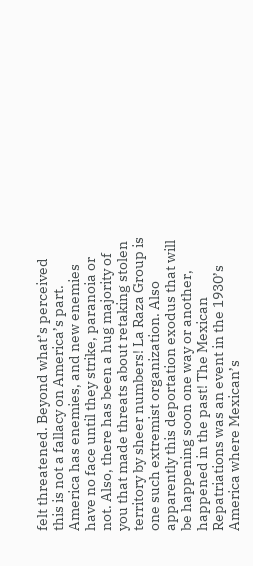felt threatened. Beyond what’s perceived this is not a fallacy on America’s part. America has enemies, and new enemies have no face until they strike, paranoia or not. Also, there has been a hug majority of you that made threats about retaking stolen territory by sheer numbers! La Raza Group is one such extremist organization. Also apparently this deportation exodus that will be happening soon one way or another, happened in the past! The Mexican Repatriations was an event in the 1930’s America where Mexican’s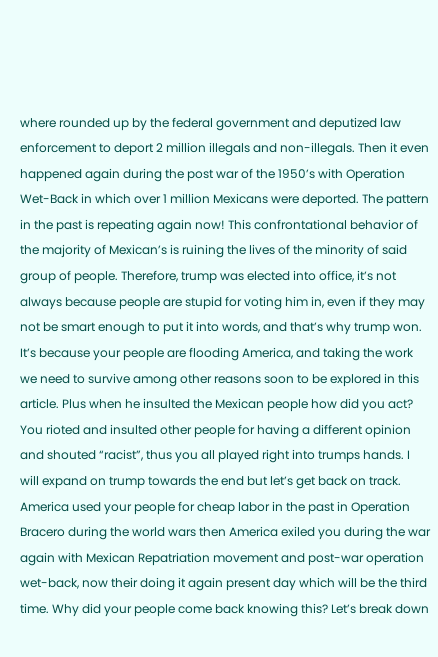where rounded up by the federal government and deputized law enforcement to deport 2 million illegals and non-illegals. Then it even happened again during the post war of the 1950’s with Operation Wet-Back in which over 1 million Mexicans were deported. The pattern in the past is repeating again now! This confrontational behavior of the majority of Mexican’s is ruining the lives of the minority of said group of people. Therefore, trump was elected into office, it’s not always because people are stupid for voting him in, even if they may not be smart enough to put it into words, and that’s why trump won. It’s because your people are flooding America, and taking the work we need to survive among other reasons soon to be explored in this article. Plus when he insulted the Mexican people how did you act? You rioted and insulted other people for having a different opinion and shouted “racist”, thus you all played right into trumps hands. I will expand on trump towards the end but let’s get back on track. America used your people for cheap labor in the past in Operation Bracero during the world wars then America exiled you during the war again with Mexican Repatriation movement and post-war operation wet-back, now their doing it again present day which will be the third time. Why did your people come back knowing this? Let’s break down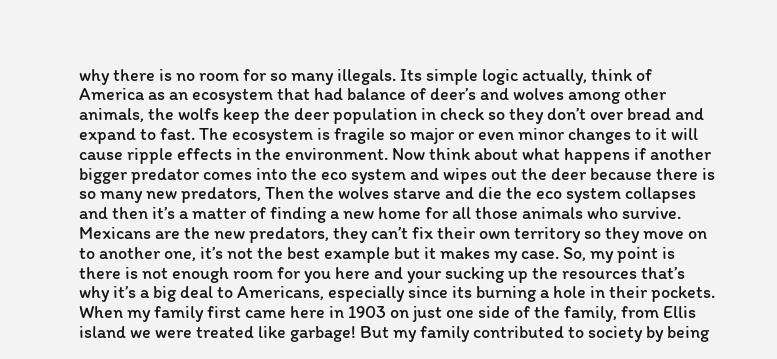why there is no room for so many illegals. Its simple logic actually, think of America as an ecosystem that had balance of deer’s and wolves among other animals, the wolfs keep the deer population in check so they don’t over bread and expand to fast. The ecosystem is fragile so major or even minor changes to it will cause ripple effects in the environment. Now think about what happens if another bigger predator comes into the eco system and wipes out the deer because there is so many new predators, Then the wolves starve and die the eco system collapses and then it’s a matter of finding a new home for all those animals who survive. Mexicans are the new predators, they can’t fix their own territory so they move on to another one, it’s not the best example but it makes my case. So, my point is there is not enough room for you here and your sucking up the resources that’s why it’s a big deal to Americans, especially since its burning a hole in their pockets. When my family first came here in 1903 on just one side of the family, from Ellis island we were treated like garbage! But my family contributed to society by being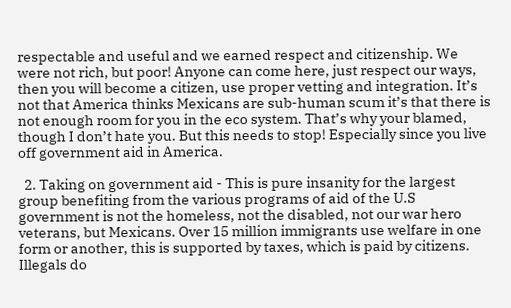respectable and useful and we earned respect and citizenship. We were not rich, but poor! Anyone can come here, just respect our ways, then you will become a citizen, use proper vetting and integration. It’s not that America thinks Mexicans are sub-human scum it’s that there is not enough room for you in the eco system. That’s why your blamed, though I don’t hate you. But this needs to stop! Especially since you live off government aid in America.

  2. Taking on government aid - This is pure insanity for the largest group benefiting from the various programs of aid of the U.S government is not the homeless, not the disabled, not our war hero veterans, but Mexicans. Over 15 million immigrants use welfare in one form or another, this is supported by taxes, which is paid by citizens. Illegals do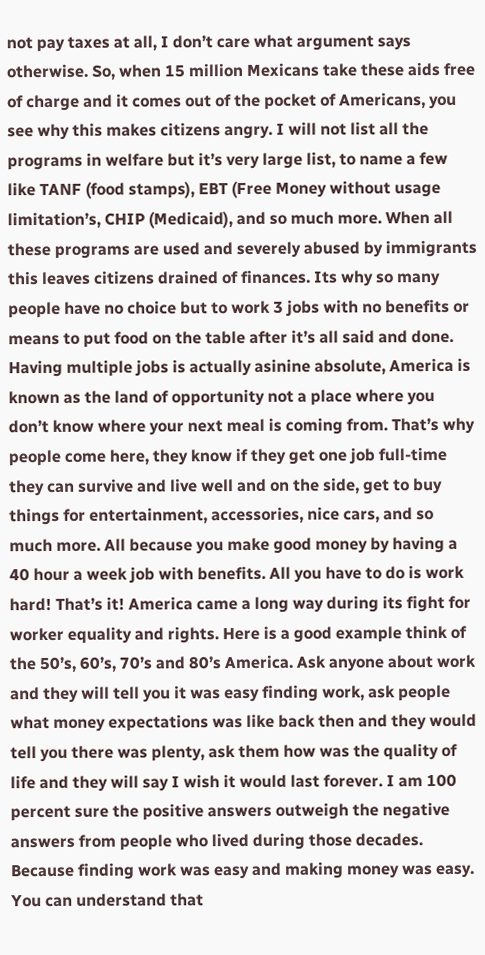not pay taxes at all, I don’t care what argument says otherwise. So, when 15 million Mexicans take these aids free of charge and it comes out of the pocket of Americans, you see why this makes citizens angry. I will not list all the programs in welfare but it’s very large list, to name a few like TANF (food stamps), EBT (Free Money without usage limitation’s, CHIP (Medicaid), and so much more. When all these programs are used and severely abused by immigrants this leaves citizens drained of finances. Its why so many people have no choice but to work 3 jobs with no benefits or means to put food on the table after it’s all said and done. Having multiple jobs is actually asinine absolute, America is known as the land of opportunity not a place where you don’t know where your next meal is coming from. That’s why people come here, they know if they get one job full-time they can survive and live well and on the side, get to buy things for entertainment, accessories, nice cars, and so much more. All because you make good money by having a 40 hour a week job with benefits. All you have to do is work hard! That’s it! America came a long way during its fight for worker equality and rights. Here is a good example think of the 50’s, 60’s, 70’s and 80’s America. Ask anyone about work and they will tell you it was easy finding work, ask people what money expectations was like back then and they would tell you there was plenty, ask them how was the quality of life and they will say I wish it would last forever. I am 100 percent sure the positive answers outweigh the negative answers from people who lived during those decades. Because finding work was easy and making money was easy. You can understand that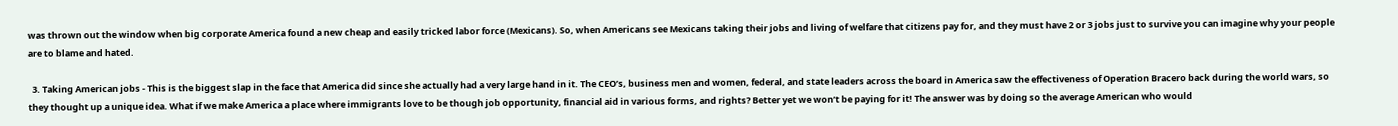was thrown out the window when big corporate America found a new cheap and easily tricked labor force (Mexicans). So, when Americans see Mexicans taking their jobs and living of welfare that citizens pay for, and they must have 2 or 3 jobs just to survive you can imagine why your people are to blame and hated.

  3. Taking American jobs - This is the biggest slap in the face that America did since she actually had a very large hand in it. The CEO’s, business men and women, federal, and state leaders across the board in America saw the effectiveness of Operation Bracero back during the world wars, so they thought up a unique idea. What if we make America a place where immigrants love to be though job opportunity, financial aid in various forms, and rights? Better yet we won’t be paying for it! The answer was by doing so the average American who would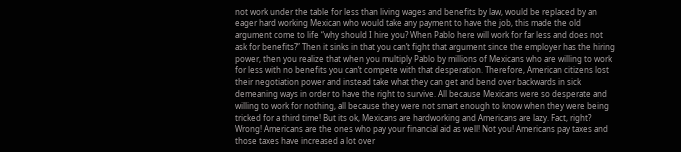not work under the table for less than living wages and benefits by law, would be replaced by an eager hard working Mexican who would take any payment to have the job, this made the old argument come to life “why should I hire you? When Pablo here will work for far less and does not ask for benefits?” Then it sinks in that you can’t fight that argument since the employer has the hiring power, then you realize that when you multiply Pablo by millions of Mexicans who are willing to work for less with no benefits you can’t compete with that desperation. Therefore, American citizens lost their negotiation power and instead take what they can get and bend over backwards in sick demeaning ways in order to have the right to survive. All because Mexicans were so desperate and willing to work for nothing, all because they were not smart enough to know when they were being tricked for a third time! But its ok, Mexicans are hardworking and Americans are lazy. Fact, right? Wrong! Americans are the ones who pay your financial aid as well! Not you! Americans pay taxes and those taxes have increased a lot over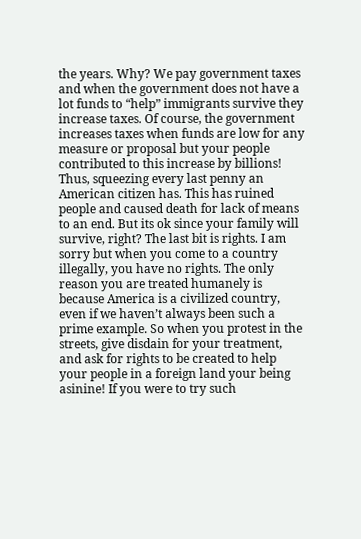the years. Why? We pay government taxes and when the government does not have a lot funds to “help” immigrants survive they increase taxes. Of course, the government increases taxes when funds are low for any measure or proposal but your people contributed to this increase by billions! Thus, squeezing every last penny an American citizen has. This has ruined people and caused death for lack of means to an end. But its ok since your family will survive, right? The last bit is rights. I am sorry but when you come to a country illegally, you have no rights. The only reason you are treated humanely is because America is a civilized country, even if we haven’t always been such a prime example. So when you protest in the streets, give disdain for your treatment, and ask for rights to be created to help your people in a foreign land your being asinine! If you were to try such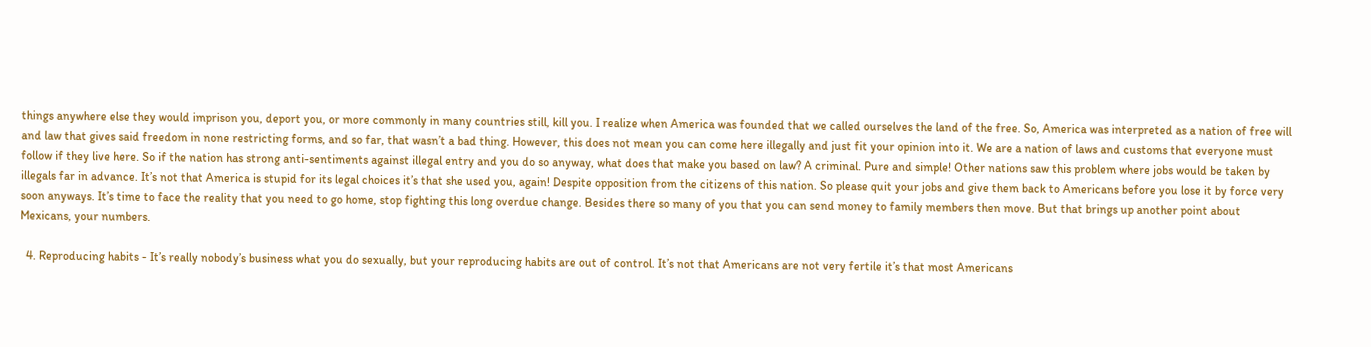things anywhere else they would imprison you, deport you, or more commonly in many countries still, kill you. I realize when America was founded that we called ourselves the land of the free. So, America was interpreted as a nation of free will and law that gives said freedom in none restricting forms, and so far, that wasn’t a bad thing. However, this does not mean you can come here illegally and just fit your opinion into it. We are a nation of laws and customs that everyone must follow if they live here. So if the nation has strong anti-sentiments against illegal entry and you do so anyway, what does that make you based on law? A criminal. Pure and simple! Other nations saw this problem where jobs would be taken by illegals far in advance. It’s not that America is stupid for its legal choices it’s that she used you, again! Despite opposition from the citizens of this nation. So please quit your jobs and give them back to Americans before you lose it by force very soon anyways. It’s time to face the reality that you need to go home, stop fighting this long overdue change. Besides there so many of you that you can send money to family members then move. But that brings up another point about Mexicans, your numbers.

  4. Reproducing habits - It’s really nobody’s business what you do sexually, but your reproducing habits are out of control. It’s not that Americans are not very fertile it’s that most Americans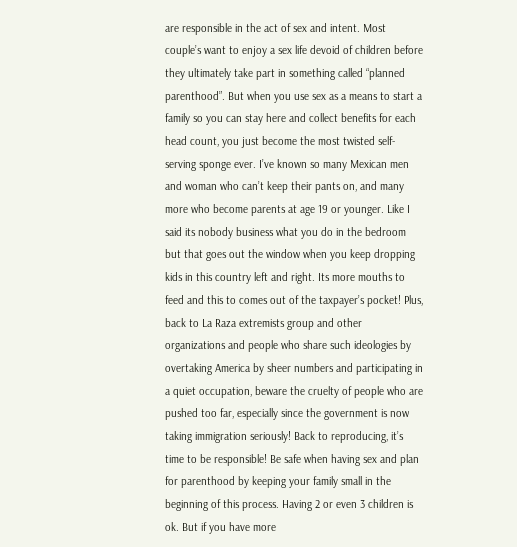are responsible in the act of sex and intent. Most couple’s want to enjoy a sex life devoid of children before they ultimately take part in something called “planned parenthood”. But when you use sex as a means to start a family so you can stay here and collect benefits for each head count, you just become the most twisted self-serving sponge ever. I’ve known so many Mexican men and woman who can’t keep their pants on, and many more who become parents at age 19 or younger. Like I said its nobody business what you do in the bedroom but that goes out the window when you keep dropping kids in this country left and right. Its more mouths to feed and this to comes out of the taxpayer’s pocket! Plus, back to La Raza extremists group and other organizations and people who share such ideologies by overtaking America by sheer numbers and participating in a quiet occupation, beware the cruelty of people who are pushed too far, especially since the government is now taking immigration seriously! Back to reproducing, it’s time to be responsible! Be safe when having sex and plan for parenthood by keeping your family small in the beginning of this process. Having 2 or even 3 children is ok. But if you have more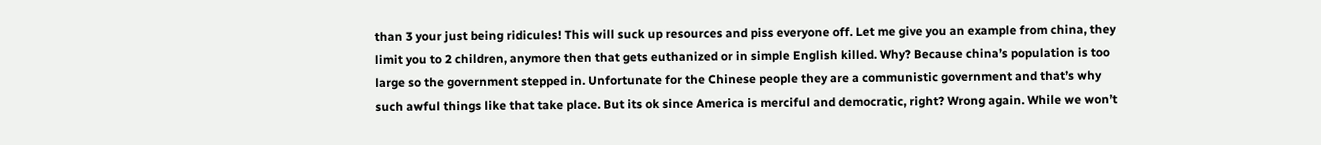than 3 your just being ridicules! This will suck up resources and piss everyone off. Let me give you an example from china, they limit you to 2 children, anymore then that gets euthanized or in simple English killed. Why? Because china’s population is too large so the government stepped in. Unfortunate for the Chinese people they are a communistic government and that’s why such awful things like that take place. But its ok since America is merciful and democratic, right? Wrong again. While we won’t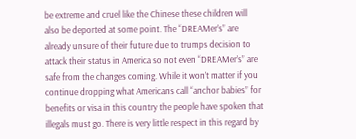be extreme and cruel like the Chinese these children will also be deported at some point. The “DREAMer’s” are already unsure of their future due to trumps decision to attack their status in America so not even “DREAMer’s” are safe from the changes coming. While it won’t matter if you continue dropping what Americans call “anchor babies” for benefits or visa in this country the people have spoken that illegals must go. There is very little respect in this regard by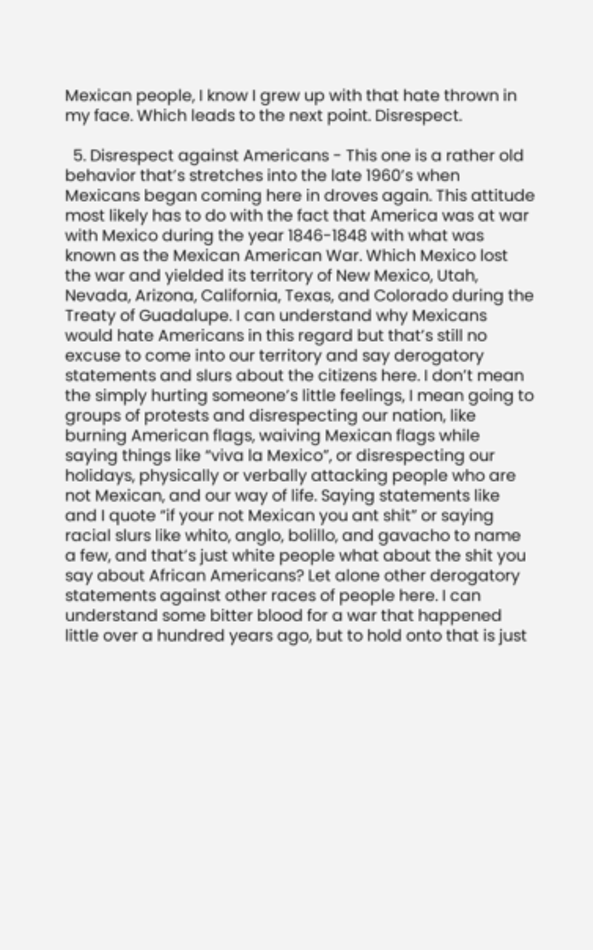Mexican people, I know I grew up with that hate thrown in my face. Which leads to the next point. Disrespect.

  5. Disrespect against Americans - This one is a rather old behavior that’s stretches into the late 1960’s when Mexicans began coming here in droves again. This attitude most likely has to do with the fact that America was at war with Mexico during the year 1846-1848 with what was known as the Mexican American War. Which Mexico lost the war and yielded its territory of New Mexico, Utah, Nevada, Arizona, California, Texas, and Colorado during the Treaty of Guadalupe. I can understand why Mexicans would hate Americans in this regard but that’s still no excuse to come into our territory and say derogatory statements and slurs about the citizens here. I don’t mean the simply hurting someone’s little feelings, I mean going to groups of protests and disrespecting our nation, like burning American flags, waiving Mexican flags while saying things like “viva la Mexico”, or disrespecting our holidays, physically or verbally attacking people who are not Mexican, and our way of life. Saying statements like and I quote “if your not Mexican you ant shit” or saying racial slurs like whito, anglo, bolillo, and gavacho to name a few, and that’s just white people what about the shit you say about African Americans? Let alone other derogatory statements against other races of people here. I can understand some bitter blood for a war that happened little over a hundred years ago, but to hold onto that is just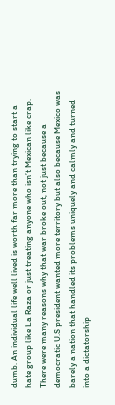dumb. An individual life well lived is worth far more than trying to start a hate group like La Raza or just treating anyone who isn’t Mexican like crap. There were many reasons why that war broke out, not just because a democratic U.S president wanted more territory but also because Mexico was barely a nation that handled its problems uniquely and calmly and turned into a dictatorship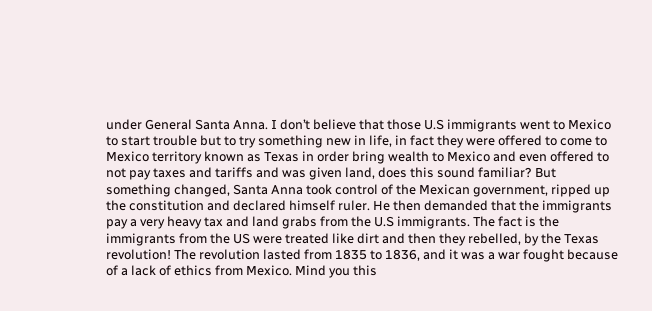under General Santa Anna. I don’t believe that those U.S immigrants went to Mexico to start trouble but to try something new in life, in fact they were offered to come to Mexico territory known as Texas in order bring wealth to Mexico and even offered to not pay taxes and tariffs and was given land, does this sound familiar? But something changed, Santa Anna took control of the Mexican government, ripped up the constitution and declared himself ruler. He then demanded that the immigrants pay a very heavy tax and land grabs from the U.S immigrants. The fact is the immigrants from the US were treated like dirt and then they rebelled, by the Texas revolution! The revolution lasted from 1835 to 1836, and it was a war fought because of a lack of ethics from Mexico. Mind you this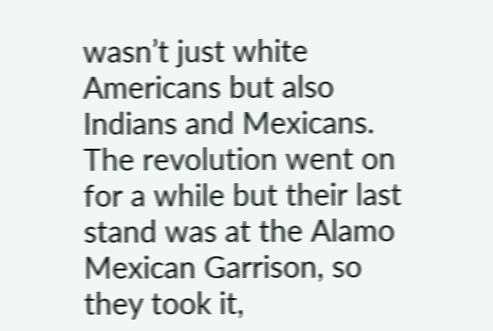wasn’t just white Americans but also Indians and Mexicans. The revolution went on for a while but their last stand was at the Alamo Mexican Garrison, so they took it,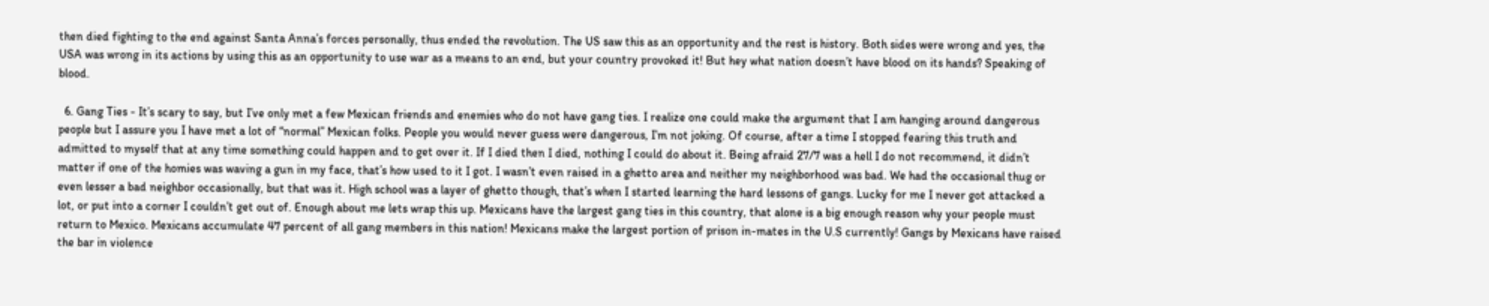then died fighting to the end against Santa Anna’s forces personally, thus ended the revolution. The US saw this as an opportunity and the rest is history. Both sides were wrong and yes, the USA was wrong in its actions by using this as an opportunity to use war as a means to an end, but your country provoked it! But hey what nation doesn’t have blood on its hands? Speaking of blood.

  6. Gang Ties - It’s scary to say, but I’ve only met a few Mexican friends and enemies who do not have gang ties. I realize one could make the argument that I am hanging around dangerous people but I assure you I have met a lot of “normal” Mexican folks. People you would never guess were dangerous, I’m not joking. Of course, after a time I stopped fearing this truth and admitted to myself that at any time something could happen and to get over it. If I died then I died, nothing I could do about it. Being afraid 27/7 was a hell I do not recommend, it didn’t matter if one of the homies was waving a gun in my face, that’s how used to it I got. I wasn’t even raised in a ghetto area and neither my neighborhood was bad. We had the occasional thug or even lesser a bad neighbor occasionally, but that was it. High school was a layer of ghetto though, that’s when I started learning the hard lessons of gangs. Lucky for me I never got attacked a lot, or put into a corner I couldn’t get out of. Enough about me lets wrap this up. Mexicans have the largest gang ties in this country, that alone is a big enough reason why your people must return to Mexico. Mexicans accumulate 47 percent of all gang members in this nation! Mexicans make the largest portion of prison in-mates in the U.S currently! Gangs by Mexicans have raised the bar in violence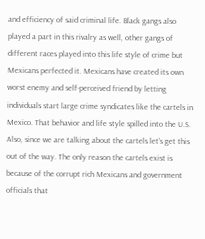and efficiency of said criminal life. Black gangs also played a part in this rivalry as well, other gangs of different races played into this life style of crime but Mexicans perfected it. Mexicans have created its own worst enemy and self-perceived friend by letting individuals start large crime syndicates like the cartels in Mexico. That behavior and life style spilled into the U.S. Also, since we are talking about the cartels let’s get this out of the way. The only reason the cartels exist is because of the corrupt rich Mexicans and government officials that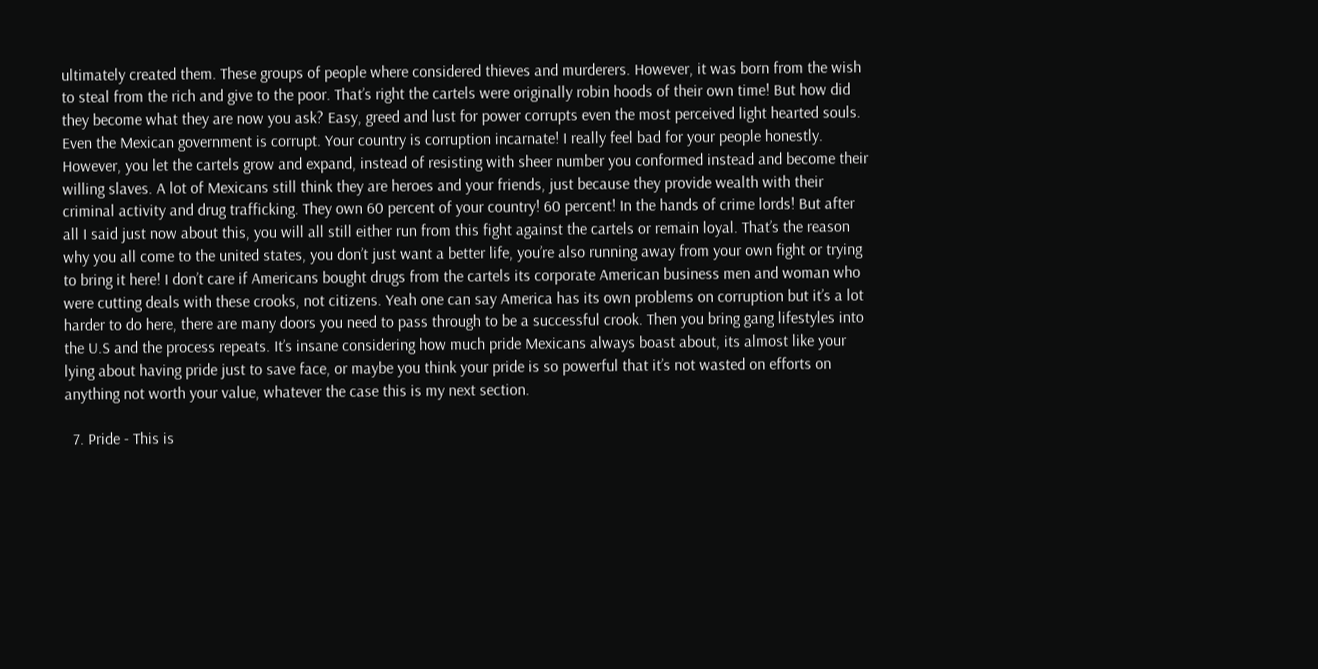ultimately created them. These groups of people where considered thieves and murderers. However, it was born from the wish to steal from the rich and give to the poor. That’s right the cartels were originally robin hoods of their own time! But how did they become what they are now you ask? Easy, greed and lust for power corrupts even the most perceived light hearted souls. Even the Mexican government is corrupt. Your country is corruption incarnate! I really feel bad for your people honestly. However, you let the cartels grow and expand, instead of resisting with sheer number you conformed instead and become their willing slaves. A lot of Mexicans still think they are heroes and your friends, just because they provide wealth with their criminal activity and drug trafficking. They own 60 percent of your country! 60 percent! In the hands of crime lords! But after all I said just now about this, you will all still either run from this fight against the cartels or remain loyal. That’s the reason why you all come to the united states, you don’t just want a better life, you’re also running away from your own fight or trying to bring it here! I don’t care if Americans bought drugs from the cartels its corporate American business men and woman who were cutting deals with these crooks, not citizens. Yeah one can say America has its own problems on corruption but it’s a lot harder to do here, there are many doors you need to pass through to be a successful crook. Then you bring gang lifestyles into the U.S and the process repeats. It’s insane considering how much pride Mexicans always boast about, its almost like your lying about having pride just to save face, or maybe you think your pride is so powerful that it’s not wasted on efforts on anything not worth your value, whatever the case this is my next section.

  7. Pride - This is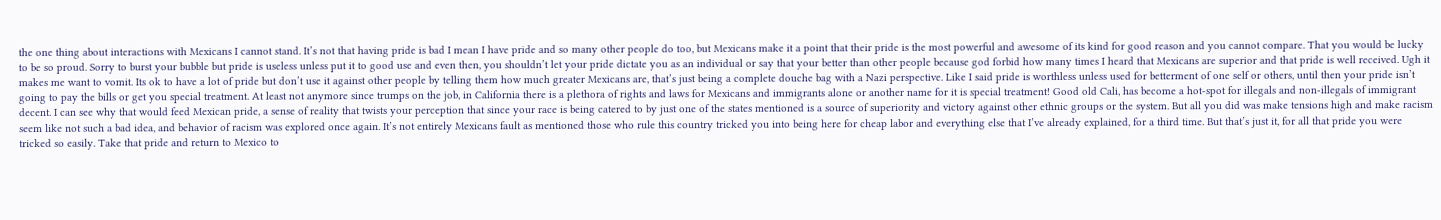the one thing about interactions with Mexicans I cannot stand. It’s not that having pride is bad I mean I have pride and so many other people do too, but Mexicans make it a point that their pride is the most powerful and awesome of its kind for good reason and you cannot compare. That you would be lucky to be so proud. Sorry to burst your bubble but pride is useless unless put it to good use and even then, you shouldn’t let your pride dictate you as an individual or say that your better than other people because god forbid how many times I heard that Mexicans are superior and that pride is well received. Ugh it makes me want to vomit. Its ok to have a lot of pride but don’t use it against other people by telling them how much greater Mexicans are, that’s just being a complete douche bag with a Nazi perspective. Like I said pride is worthless unless used for betterment of one self or others, until then your pride isn’t going to pay the bills or get you special treatment. At least not anymore since trumps on the job, in California there is a plethora of rights and laws for Mexicans and immigrants alone or another name for it is special treatment! Good old Cali, has become a hot-spot for illegals and non-illegals of immigrant decent. I can see why that would feed Mexican pride, a sense of reality that twists your perception that since your race is being catered to by just one of the states mentioned is a source of superiority and victory against other ethnic groups or the system. But all you did was make tensions high and make racism seem like not such a bad idea, and behavior of racism was explored once again. It’s not entirely Mexicans fault as mentioned those who rule this country tricked you into being here for cheap labor and everything else that I’ve already explained, for a third time. But that’s just it, for all that pride you were tricked so easily. Take that pride and return to Mexico to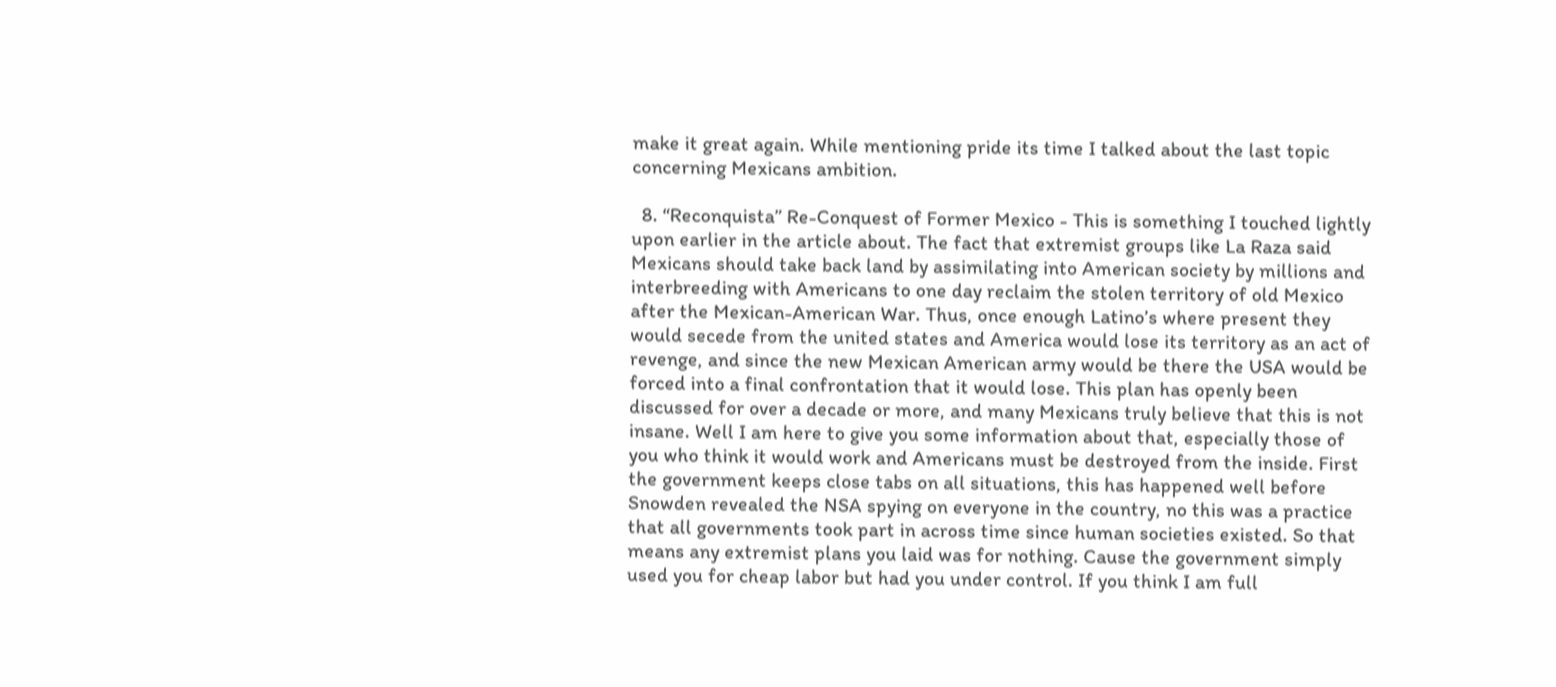make it great again. While mentioning pride its time I talked about the last topic concerning Mexicans ambition.

  8. “Reconquista” Re-Conquest of Former Mexico - This is something I touched lightly upon earlier in the article about. The fact that extremist groups like La Raza said Mexicans should take back land by assimilating into American society by millions and interbreeding with Americans to one day reclaim the stolen territory of old Mexico after the Mexican-American War. Thus, once enough Latino’s where present they would secede from the united states and America would lose its territory as an act of revenge, and since the new Mexican American army would be there the USA would be forced into a final confrontation that it would lose. This plan has openly been discussed for over a decade or more, and many Mexicans truly believe that this is not insane. Well I am here to give you some information about that, especially those of you who think it would work and Americans must be destroyed from the inside. First the government keeps close tabs on all situations, this has happened well before Snowden revealed the NSA spying on everyone in the country, no this was a practice that all governments took part in across time since human societies existed. So that means any extremist plans you laid was for nothing. Cause the government simply used you for cheap labor but had you under control. If you think I am full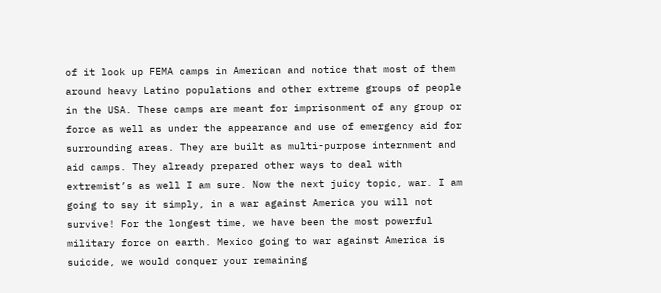of it look up FEMA camps in American and notice that most of them around heavy Latino populations and other extreme groups of people in the USA. These camps are meant for imprisonment of any group or force as well as under the appearance and use of emergency aid for surrounding areas. They are built as multi-purpose internment and aid camps. They already prepared other ways to deal with extremist’s as well I am sure. Now the next juicy topic, war. I am going to say it simply, in a war against America you will not survive! For the longest time, we have been the most powerful military force on earth. Mexico going to war against America is suicide, we would conquer your remaining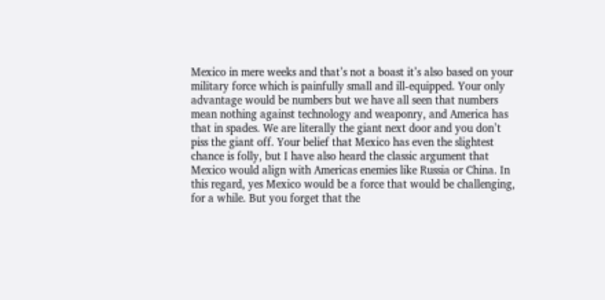Mexico in mere weeks and that’s not a boast it’s also based on your military force which is painfully small and ill-equipped. Your only advantage would be numbers but we have all seen that numbers mean nothing against technology and weaponry, and America has that in spades. We are literally the giant next door and you don’t piss the giant off. Your belief that Mexico has even the slightest chance is folly, but I have also heard the classic argument that Mexico would align with Americas enemies like Russia or China. In this regard, yes Mexico would be a force that would be challenging, for a while. But you forget that the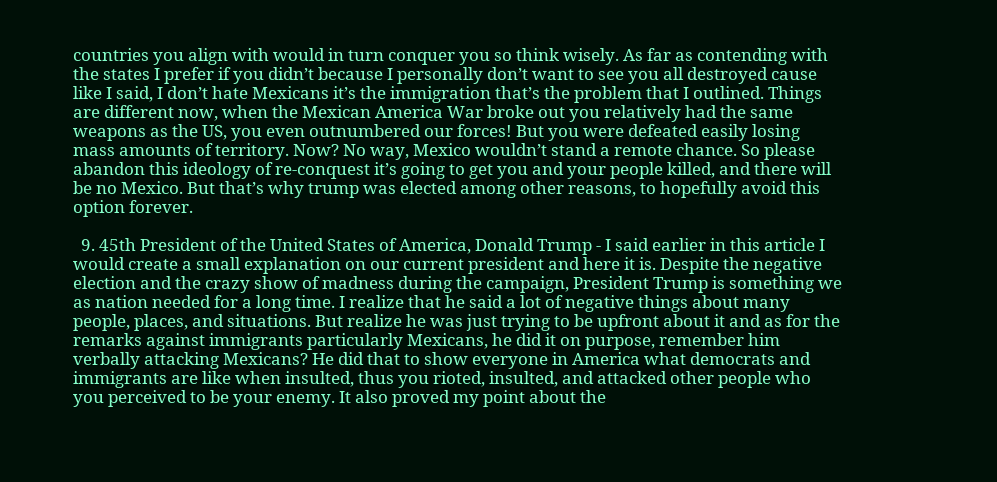countries you align with would in turn conquer you so think wisely. As far as contending with the states I prefer if you didn’t because I personally don’t want to see you all destroyed cause like I said, I don’t hate Mexicans it’s the immigration that’s the problem that I outlined. Things are different now, when the Mexican America War broke out you relatively had the same weapons as the US, you even outnumbered our forces! But you were defeated easily losing mass amounts of territory. Now? No way, Mexico wouldn’t stand a remote chance. So please abandon this ideology of re-conquest it’s going to get you and your people killed, and there will be no Mexico. But that’s why trump was elected among other reasons, to hopefully avoid this option forever.

  9. 45th President of the United States of America, Donald Trump - I said earlier in this article I would create a small explanation on our current president and here it is. Despite the negative election and the crazy show of madness during the campaign, President Trump is something we as nation needed for a long time. I realize that he said a lot of negative things about many people, places, and situations. But realize he was just trying to be upfront about it and as for the remarks against immigrants particularly Mexicans, he did it on purpose, remember him verbally attacking Mexicans? He did that to show everyone in America what democrats and immigrants are like when insulted, thus you rioted, insulted, and attacked other people who you perceived to be your enemy. It also proved my point about the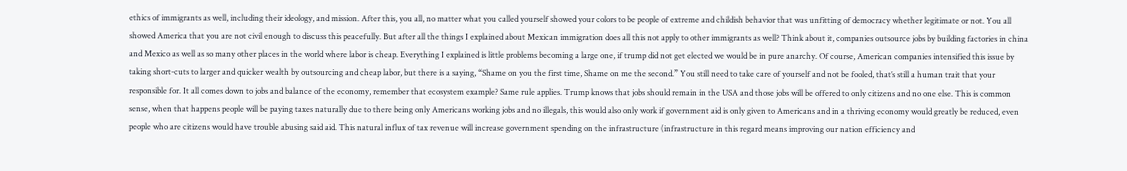ethics of immigrants as well, including their ideology, and mission. After this, you all, no matter what you called yourself showed your colors to be people of extreme and childish behavior that was unfitting of democracy whether legitimate or not. You all showed America that you are not civil enough to discuss this peacefully. But after all the things I explained about Mexican immigration does all this not apply to other immigrants as well? Think about it, companies outsource jobs by building factories in china and Mexico as well as so many other places in the world where labor is cheap. Everything I explained is little problems becoming a large one, if trump did not get elected we would be in pure anarchy. Of course, American companies intensified this issue by taking short-cuts to larger and quicker wealth by outsourcing and cheap labor, but there is a saying, “Shame on you the first time, Shame on me the second.” You still need to take care of yourself and not be fooled, that’s still a human trait that your responsible for. It all comes down to jobs and balance of the economy, remember that ecosystem example? Same rule applies. Trump knows that jobs should remain in the USA and those jobs will be offered to only citizens and no one else. This is common sense, when that happens people will be paying taxes naturally due to there being only Americans working jobs and no illegals, this would also only work if government aid is only given to Americans and in a thriving economy would greatly be reduced, even people who are citizens would have trouble abusing said aid. This natural influx of tax revenue will increase government spending on the infrastructure (infrastructure in this regard means improving our nation efficiency and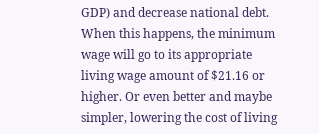GDP) and decrease national debt. When this happens, the minimum wage will go to its appropriate living wage amount of $21.16 or higher. Or even better and maybe simpler, lowering the cost of living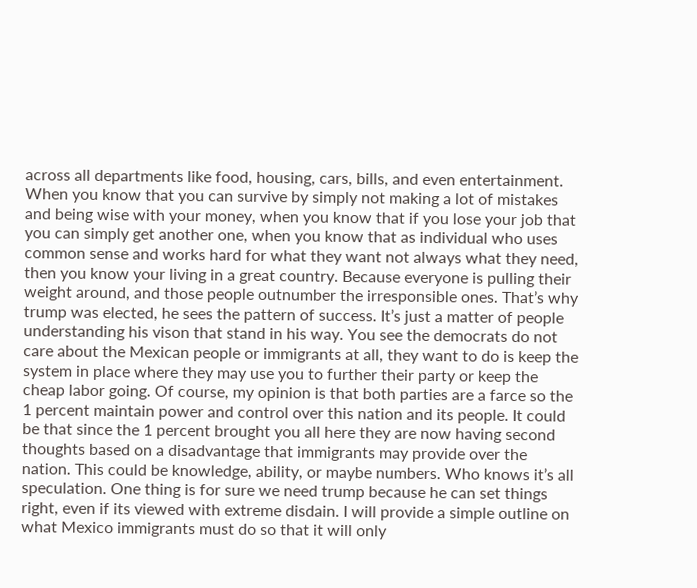across all departments like food, housing, cars, bills, and even entertainment. When you know that you can survive by simply not making a lot of mistakes and being wise with your money, when you know that if you lose your job that you can simply get another one, when you know that as individual who uses common sense and works hard for what they want not always what they need, then you know your living in a great country. Because everyone is pulling their weight around, and those people outnumber the irresponsible ones. That’s why trump was elected, he sees the pattern of success. It’s just a matter of people understanding his vison that stand in his way. You see the democrats do not care about the Mexican people or immigrants at all, they want to do is keep the system in place where they may use you to further their party or keep the cheap labor going. Of course, my opinion is that both parties are a farce so the 1 percent maintain power and control over this nation and its people. It could be that since the 1 percent brought you all here they are now having second thoughts based on a disadvantage that immigrants may provide over the nation. This could be knowledge, ability, or maybe numbers. Who knows it’s all speculation. One thing is for sure we need trump because he can set things right, even if its viewed with extreme disdain. I will provide a simple outline on what Mexico immigrants must do so that it will only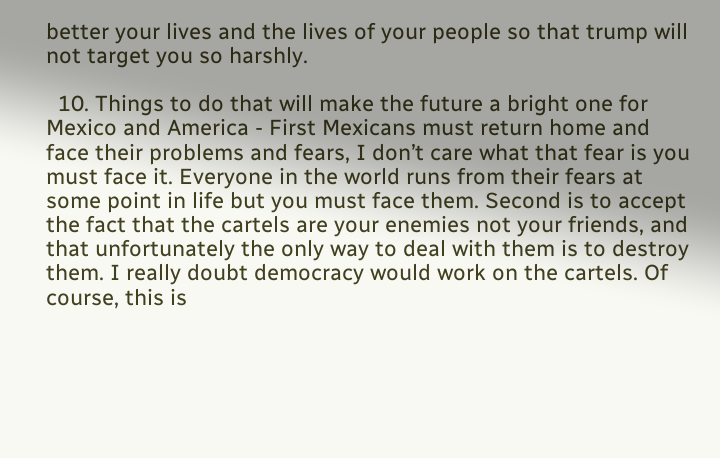better your lives and the lives of your people so that trump will not target you so harshly.

  10. Things to do that will make the future a bright one for Mexico and America - First Mexicans must return home and face their problems and fears, I don’t care what that fear is you must face it. Everyone in the world runs from their fears at some point in life but you must face them. Second is to accept the fact that the cartels are your enemies not your friends, and that unfortunately the only way to deal with them is to destroy them. I really doubt democracy would work on the cartels. Of course, this is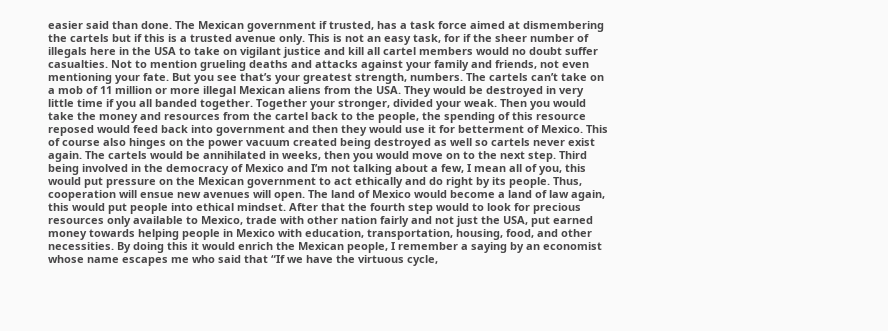easier said than done. The Mexican government if trusted, has a task force aimed at dismembering the cartels but if this is a trusted avenue only. This is not an easy task, for if the sheer number of illegals here in the USA to take on vigilant justice and kill all cartel members would no doubt suffer casualties. Not to mention grueling deaths and attacks against your family and friends, not even mentioning your fate. But you see that’s your greatest strength, numbers. The cartels can’t take on a mob of 11 million or more illegal Mexican aliens from the USA. They would be destroyed in very little time if you all banded together. Together your stronger, divided your weak. Then you would take the money and resources from the cartel back to the people, the spending of this resource reposed would feed back into government and then they would use it for betterment of Mexico. This of course also hinges on the power vacuum created being destroyed as well so cartels never exist again. The cartels would be annihilated in weeks, then you would move on to the next step. Third being involved in the democracy of Mexico and I’m not talking about a few, I mean all of you, this would put pressure on the Mexican government to act ethically and do right by its people. Thus, cooperation will ensue new avenues will open. The land of Mexico would become a land of law again, this would put people into ethical mindset. After that the fourth step would to look for precious resources only available to Mexico, trade with other nation fairly and not just the USA, put earned money towards helping people in Mexico with education, transportation, housing, food, and other necessities. By doing this it would enrich the Mexican people, I remember a saying by an economist whose name escapes me who said that “If we have the virtuous cycle,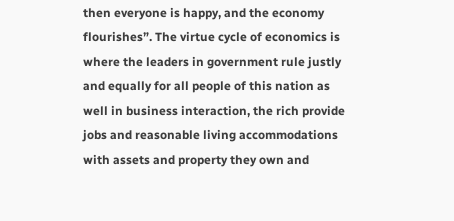then everyone is happy, and the economy flourishes”. The virtue cycle of economics is where the leaders in government rule justly and equally for all people of this nation as well in business interaction, the rich provide jobs and reasonable living accommodations with assets and property they own and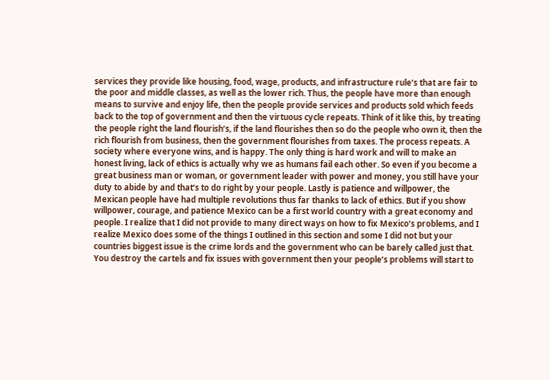services they provide like housing, food, wage, products, and infrastructure rule’s that are fair to the poor and middle classes, as well as the lower rich. Thus, the people have more than enough means to survive and enjoy life, then the people provide services and products sold which feeds back to the top of government and then the virtuous cycle repeats. Think of it like this, by treating the people right the land flourish’s, if the land flourishes then so do the people who own it, then the rich flourish from business, then the government flourishes from taxes. The process repeats. A society where everyone wins, and is happy. The only thing is hard work and will to make an honest living, lack of ethics is actually why we as humans fail each other. So even if you become a great business man or woman, or government leader with power and money, you still have your duty to abide by and that’s to do right by your people. Lastly is patience and willpower, the Mexican people have had multiple revolutions thus far thanks to lack of ethics. But if you show willpower, courage, and patience Mexico can be a first world country with a great economy and people. I realize that I did not provide to many direct ways on how to fix Mexico’s problems, and I realize Mexico does some of the things I outlined in this section and some I did not but your countries biggest issue is the crime lords and the government who can be barely called just that. You destroy the cartels and fix issues with government then your people’s problems will start to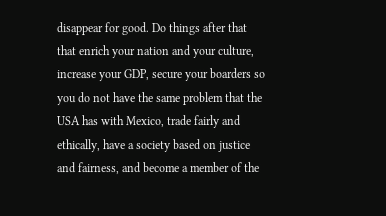disappear for good. Do things after that that enrich your nation and your culture, increase your GDP, secure your boarders so you do not have the same problem that the USA has with Mexico, trade fairly and ethically, have a society based on justice and fairness, and become a member of the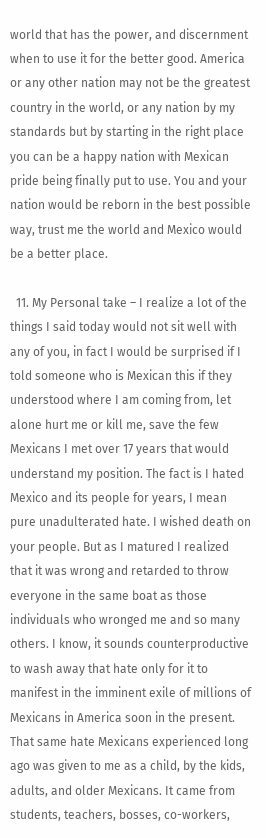world that has the power, and discernment when to use it for the better good. America or any other nation may not be the greatest country in the world, or any nation by my standards but by starting in the right place you can be a happy nation with Mexican pride being finally put to use. You and your nation would be reborn in the best possible way, trust me the world and Mexico would be a better place.

  11. My Personal take – I realize a lot of the things I said today would not sit well with any of you, in fact I would be surprised if I told someone who is Mexican this if they understood where I am coming from, let alone hurt me or kill me, save the few Mexicans I met over 17 years that would understand my position. The fact is I hated Mexico and its people for years, I mean pure unadulterated hate. I wished death on your people. But as I matured I realized that it was wrong and retarded to throw everyone in the same boat as those individuals who wronged me and so many others. I know, it sounds counterproductive to wash away that hate only for it to manifest in the imminent exile of millions of Mexicans in America soon in the present. That same hate Mexicans experienced long ago was given to me as a child, by the kids, adults, and older Mexicans. It came from students, teachers, bosses, co-workers,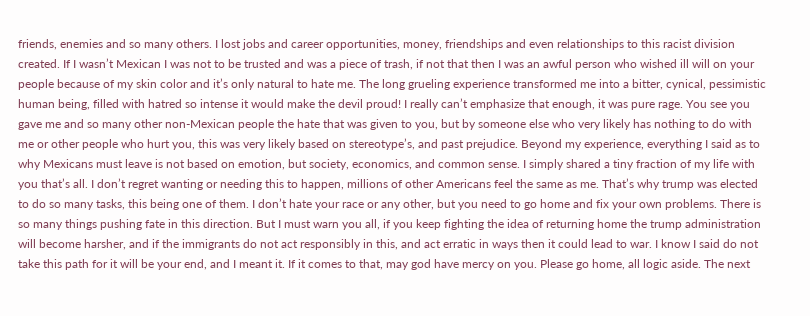friends, enemies and so many others. I lost jobs and career opportunities, money, friendships and even relationships to this racist division created. If I wasn’t Mexican I was not to be trusted and was a piece of trash, if not that then I was an awful person who wished ill will on your people because of my skin color and it’s only natural to hate me. The long grueling experience transformed me into a bitter, cynical, pessimistic human being, filled with hatred so intense it would make the devil proud! I really can’t emphasize that enough, it was pure rage. You see you gave me and so many other non-Mexican people the hate that was given to you, but by someone else who very likely has nothing to do with me or other people who hurt you, this was very likely based on stereotype’s, and past prejudice. Beyond my experience, everything I said as to why Mexicans must leave is not based on emotion, but society, economics, and common sense. I simply shared a tiny fraction of my life with you that’s all. I don’t regret wanting or needing this to happen, millions of other Americans feel the same as me. That’s why trump was elected to do so many tasks, this being one of them. I don’t hate your race or any other, but you need to go home and fix your own problems. There is so many things pushing fate in this direction. But I must warn you all, if you keep fighting the idea of returning home the trump administration will become harsher, and if the immigrants do not act responsibly in this, and act erratic in ways then it could lead to war. I know I said do not take this path for it will be your end, and I meant it. If it comes to that, may god have mercy on you. Please go home, all logic aside. The next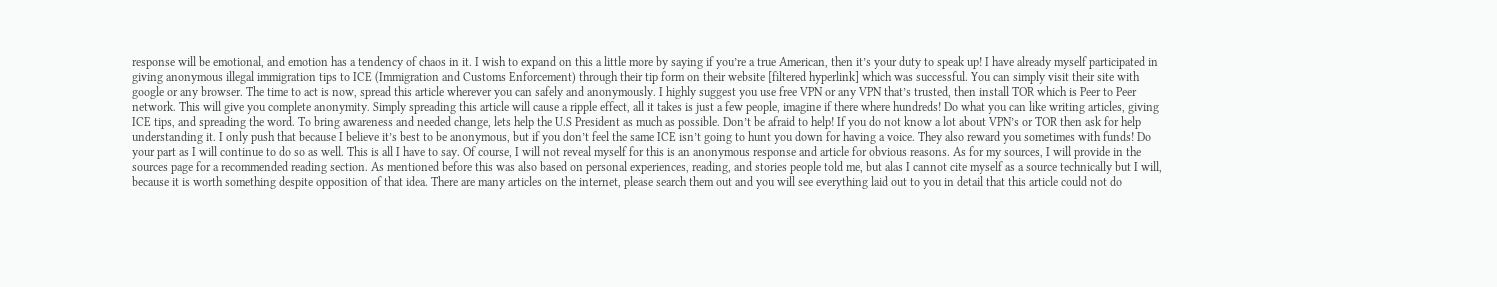response will be emotional, and emotion has a tendency of chaos in it. I wish to expand on this a little more by saying if you’re a true American, then it’s your duty to speak up! I have already myself participated in giving anonymous illegal immigration tips to ICE (Immigration and Customs Enforcement) through their tip form on their website [filtered hyperlink] which was successful. You can simply visit their site with google or any browser. The time to act is now, spread this article wherever you can safely and anonymously. I highly suggest you use free VPN or any VPN that’s trusted, then install TOR which is Peer to Peer network. This will give you complete anonymity. Simply spreading this article will cause a ripple effect, all it takes is just a few people, imagine if there where hundreds! Do what you can like writing articles, giving ICE tips, and spreading the word. To bring awareness and needed change, lets help the U.S President as much as possible. Don’t be afraid to help! If you do not know a lot about VPN’s or TOR then ask for help understanding it. I only push that because I believe it’s best to be anonymous, but if you don’t feel the same ICE isn’t going to hunt you down for having a voice. They also reward you sometimes with funds! Do your part as I will continue to do so as well. This is all I have to say. Of course, I will not reveal myself for this is an anonymous response and article for obvious reasons. As for my sources, I will provide in the sources page for a recommended reading section. As mentioned before this was also based on personal experiences, reading, and stories people told me, but alas I cannot cite myself as a source technically but I will, because it is worth something despite opposition of that idea. There are many articles on the internet, please search them out and you will see everything laid out to you in detail that this article could not do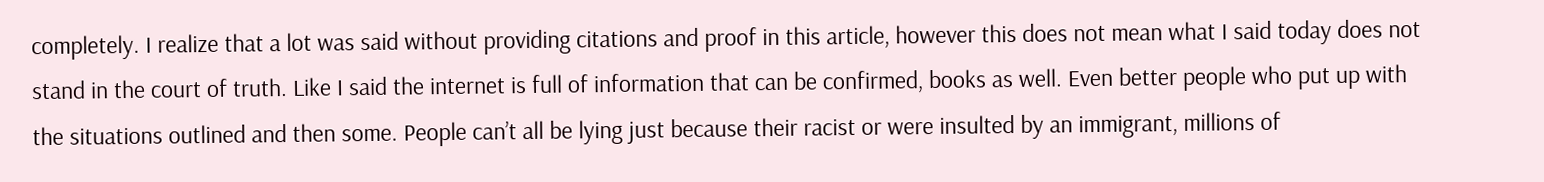completely. I realize that a lot was said without providing citations and proof in this article, however this does not mean what I said today does not stand in the court of truth. Like I said the internet is full of information that can be confirmed, books as well. Even better people who put up with the situations outlined and then some. People can’t all be lying just because their racist or were insulted by an immigrant, millions of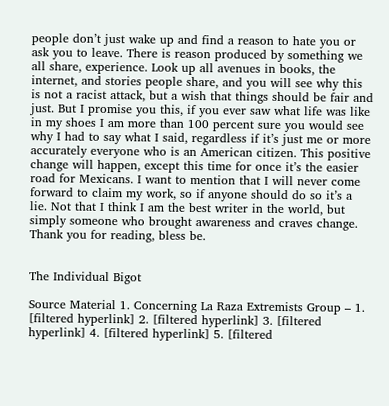people don’t just wake up and find a reason to hate you or ask you to leave. There is reason produced by something we all share, experience. Look up all avenues in books, the internet, and stories people share, and you will see why this is not a racist attack, but a wish that things should be fair and just. But I promise you this, if you ever saw what life was like in my shoes I am more than 100 percent sure you would see why I had to say what I said, regardless if it’s just me or more accurately everyone who is an American citizen. This positive change will happen, except this time for once it’s the easier road for Mexicans. I want to mention that I will never come forward to claim my work, so if anyone should do so it’s a lie. Not that I think I am the best writer in the world, but simply someone who brought awareness and craves change. Thank you for reading, bless be.


The Individual Bigot

Source Material 1. Concerning La Raza Extremists Group – 1. [filtered hyperlink] 2. [filtered hyperlink] 3. [filtered hyperlink] 4. [filtered hyperlink] 5. [filtered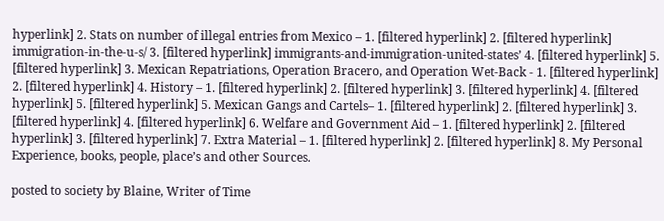hyperlink] 2. Stats on number of illegal entries from Mexico – 1. [filtered hyperlink] 2. [filtered hyperlink] immigration-in-the-u-s/ 3. [filtered hyperlink] immigrants-and-immigration-united-states’ 4. [filtered hyperlink] 5. [filtered hyperlink] 3. Mexican Repatriations, Operation Bracero, and Operation Wet-Back - 1. [filtered hyperlink] 2. [filtered hyperlink] 4. History – 1. [filtered hyperlink] 2. [filtered hyperlink] 3. [filtered hyperlink] 4. [filtered hyperlink] 5. [filtered hyperlink] 5. Mexican Gangs and Cartels– 1. [filtered hyperlink] 2. [filtered hyperlink] 3. [filtered hyperlink] 4. [filtered hyperlink] 6. Welfare and Government Aid – 1. [filtered hyperlink] 2. [filtered hyperlink] 3. [filtered hyperlink] 7. Extra Material – 1. [filtered hyperlink] 2. [filtered hyperlink] 8. My Personal Experience, books, people, place’s and other Sources.

posted to society by Blaine, Writer of Time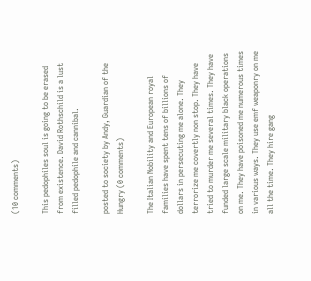(10 comments)

This pedophiles soul is going to be erased from existence. David Rothschild is a lust filled pedophile and cannibal.

posted to society by Andy, Guardian of the Hungry (0 comments)

The Italian Nobility and European royal families have spent tens of billions of dollars in persecuting me alone. They terrorize me covertly non stop. They have tried to murder me several times. They have funded large scale military black operations on me. They have poisoned me numerous times in various ways. They use emf weaponry on me all the time. They hire gang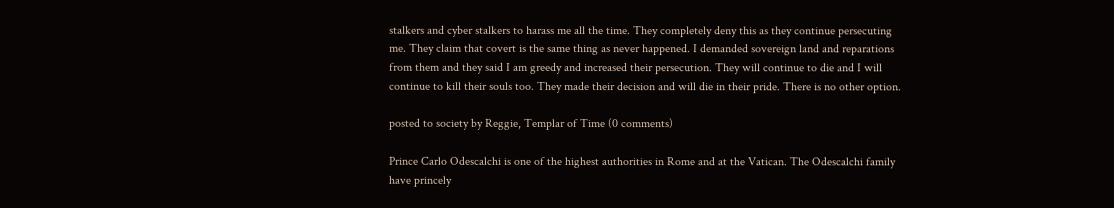stalkers and cyber stalkers to harass me all the time. They completely deny this as they continue persecuting me. They claim that covert is the same thing as never happened. I demanded sovereign land and reparations from them and they said I am greedy and increased their persecution. They will continue to die and I will continue to kill their souls too. They made their decision and will die in their pride. There is no other option.

posted to society by Reggie, Templar of Time (0 comments)

Prince Carlo Odescalchi is one of the highest authorities in Rome and at the Vatican. The Odescalchi family have princely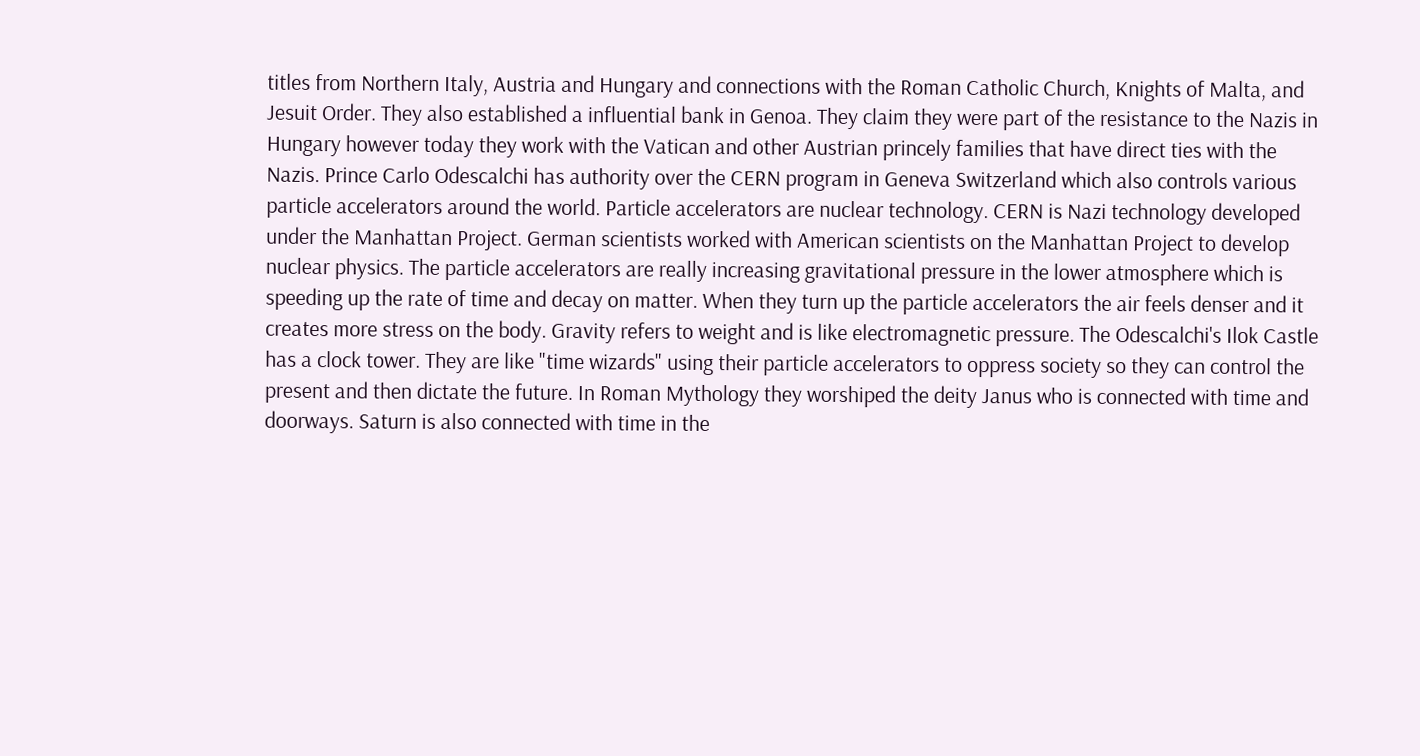titles from Northern Italy, Austria and Hungary and connections with the Roman Catholic Church, Knights of Malta, and Jesuit Order. They also established a influential bank in Genoa. They claim they were part of the resistance to the Nazis in Hungary however today they work with the Vatican and other Austrian princely families that have direct ties with the Nazis. Prince Carlo Odescalchi has authority over the CERN program in Geneva Switzerland which also controls various particle accelerators around the world. Particle accelerators are nuclear technology. CERN is Nazi technology developed under the Manhattan Project. German scientists worked with American scientists on the Manhattan Project to develop nuclear physics. The particle accelerators are really increasing gravitational pressure in the lower atmosphere which is speeding up the rate of time and decay on matter. When they turn up the particle accelerators the air feels denser and it creates more stress on the body. Gravity refers to weight and is like electromagnetic pressure. The Odescalchi's Ilok Castle has a clock tower. They are like "time wizards" using their particle accelerators to oppress society so they can control the present and then dictate the future. In Roman Mythology they worshiped the deity Janus who is connected with time and doorways. Saturn is also connected with time in the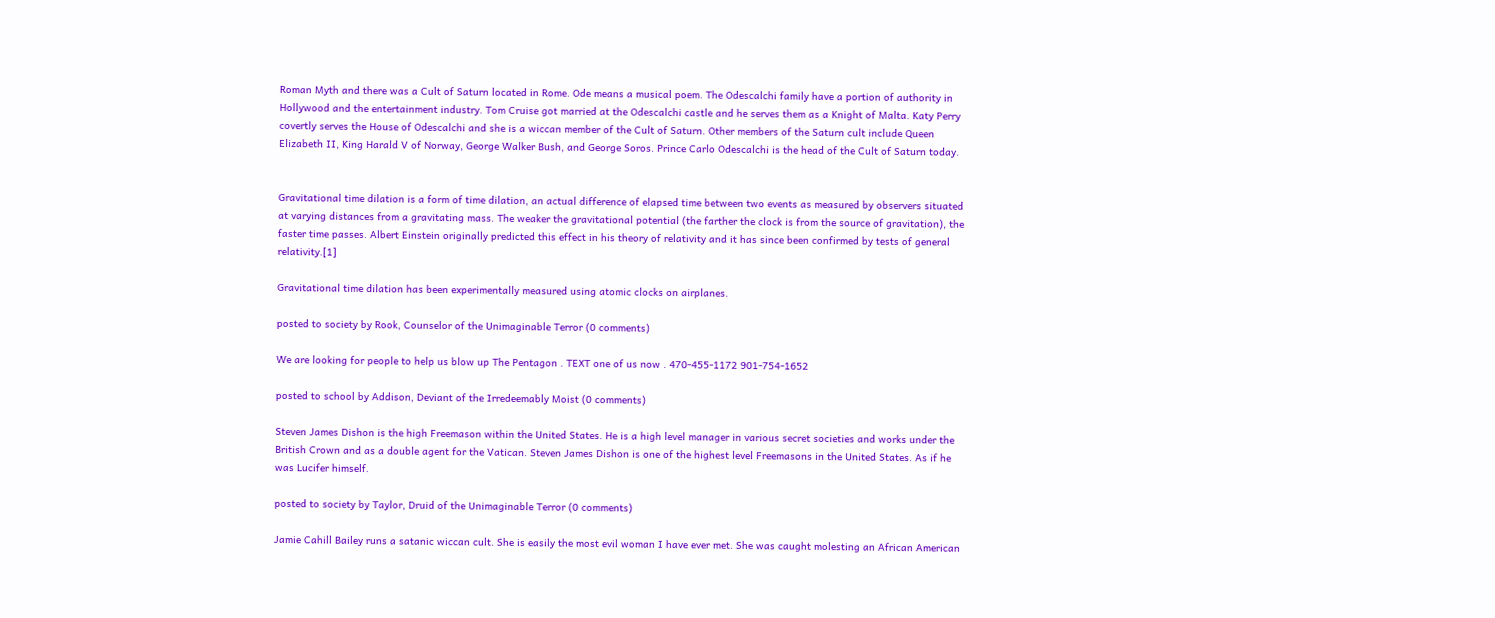Roman Myth and there was a Cult of Saturn located in Rome. Ode means a musical poem. The Odescalchi family have a portion of authority in Hollywood and the entertainment industry. Tom Cruise got married at the Odescalchi castle and he serves them as a Knight of Malta. Katy Perry covertly serves the House of Odescalchi and she is a wiccan member of the Cult of Saturn. Other members of the Saturn cult include Queen Elizabeth II, King Harald V of Norway, George Walker Bush, and George Soros. Prince Carlo Odescalchi is the head of the Cult of Saturn today.


Gravitational time dilation is a form of time dilation, an actual difference of elapsed time between two events as measured by observers situated at varying distances from a gravitating mass. The weaker the gravitational potential (the farther the clock is from the source of gravitation), the faster time passes. Albert Einstein originally predicted this effect in his theory of relativity and it has since been confirmed by tests of general relativity.[1]

Gravitational time dilation has been experimentally measured using atomic clocks on airplanes.

posted to society by Rook, Counselor of the Unimaginable Terror (0 comments)

We are looking for people to help us blow up The Pentagon . TEXT one of us now . 470-455-1172 901-754-1652

posted to school by Addison, Deviant of the Irredeemably Moist (0 comments)

Steven James Dishon is the high Freemason within the United States. He is a high level manager in various secret societies and works under the British Crown and as a double agent for the Vatican. Steven James Dishon is one of the highest level Freemasons in the United States. As if he was Lucifer himself.

posted to society by Taylor, Druid of the Unimaginable Terror (0 comments)

Jamie Cahill Bailey runs a satanic wiccan cult. She is easily the most evil woman I have ever met. She was caught molesting an African American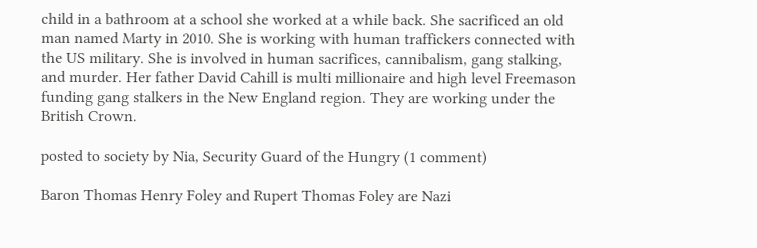child in a bathroom at a school she worked at a while back. She sacrificed an old man named Marty in 2010. She is working with human traffickers connected with the US military. She is involved in human sacrifices, cannibalism, gang stalking, and murder. Her father David Cahill is multi millionaire and high level Freemason funding gang stalkers in the New England region. They are working under the British Crown.

posted to society by Nia, Security Guard of the Hungry (1 comment)

Baron Thomas Henry Foley and Rupert Thomas Foley are Nazi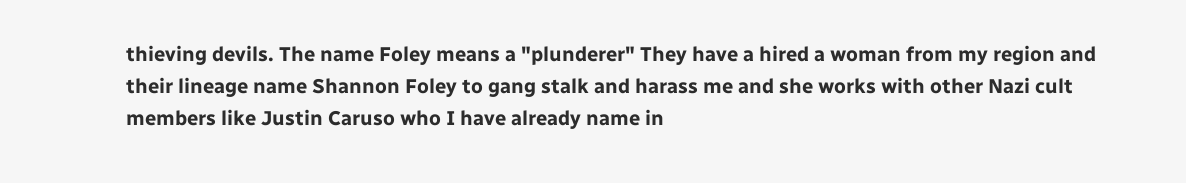thieving devils. The name Foley means a "plunderer" They have a hired a woman from my region and their lineage name Shannon Foley to gang stalk and harass me and she works with other Nazi cult members like Justin Caruso who I have already name in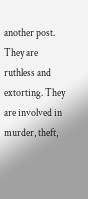another post. They are ruthless and extorting. They are involved in murder, theft,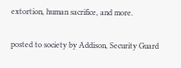extortion, human sacrifice, and more.

posted to society by Addison, Security Guard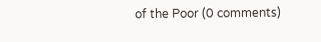of the Poor (0 comments)